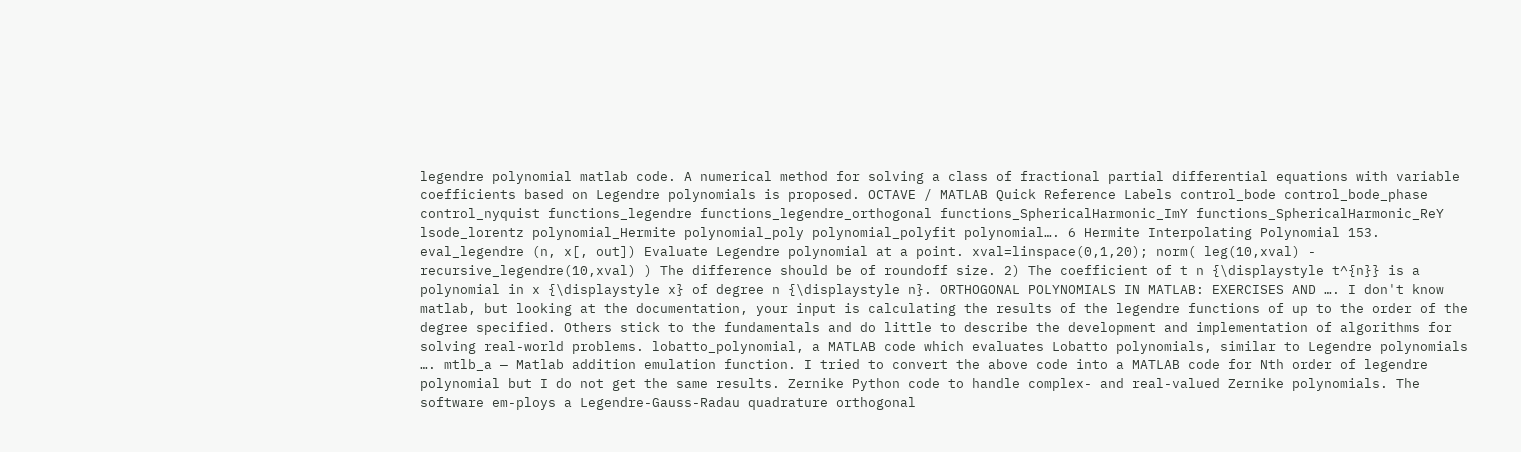legendre polynomial matlab code. A numerical method for solving a class of fractional partial differential equations with variable coefficients based on Legendre polynomials is proposed. OCTAVE / MATLAB Quick Reference Labels control_bode control_bode_phase control_nyquist functions_legendre functions_legendre_orthogonal functions_SphericalHarmonic_ImY functions_SphericalHarmonic_ReY lsode_lorentz polynomial_Hermite polynomial_poly polynomial_polyfit polynomial…. 6 Hermite Interpolating Polynomial 153. eval_legendre (n, x[, out]) Evaluate Legendre polynomial at a point. xval=linspace(0,1,20); norm( leg(10,xval) - recursive_legendre(10,xval) ) The difference should be of roundoff size. 2) The coefficient of t n {\displaystyle t^{n}} is a polynomial in x {\displaystyle x} of degree n {\displaystyle n}. ORTHOGONAL POLYNOMIALS IN MATLAB: EXERCISES AND …. I don't know matlab, but looking at the documentation, your input is calculating the results of the legendre functions of up to the order of the degree specified. Others stick to the fundamentals and do little to describe the development and implementation of algorithms for solving real-world problems. lobatto_polynomial, a MATLAB code which evaluates Lobatto polynomials, similar to Legendre polynomials …. mtlb_a — Matlab addition emulation function. I tried to convert the above code into a MATLAB code for Nth order of legendre polynomial but I do not get the same results. Zernike Python code to handle complex- and real-valued Zernike polynomials. The software em-ploys a Legendre-Gauss-Radau quadrature orthogonal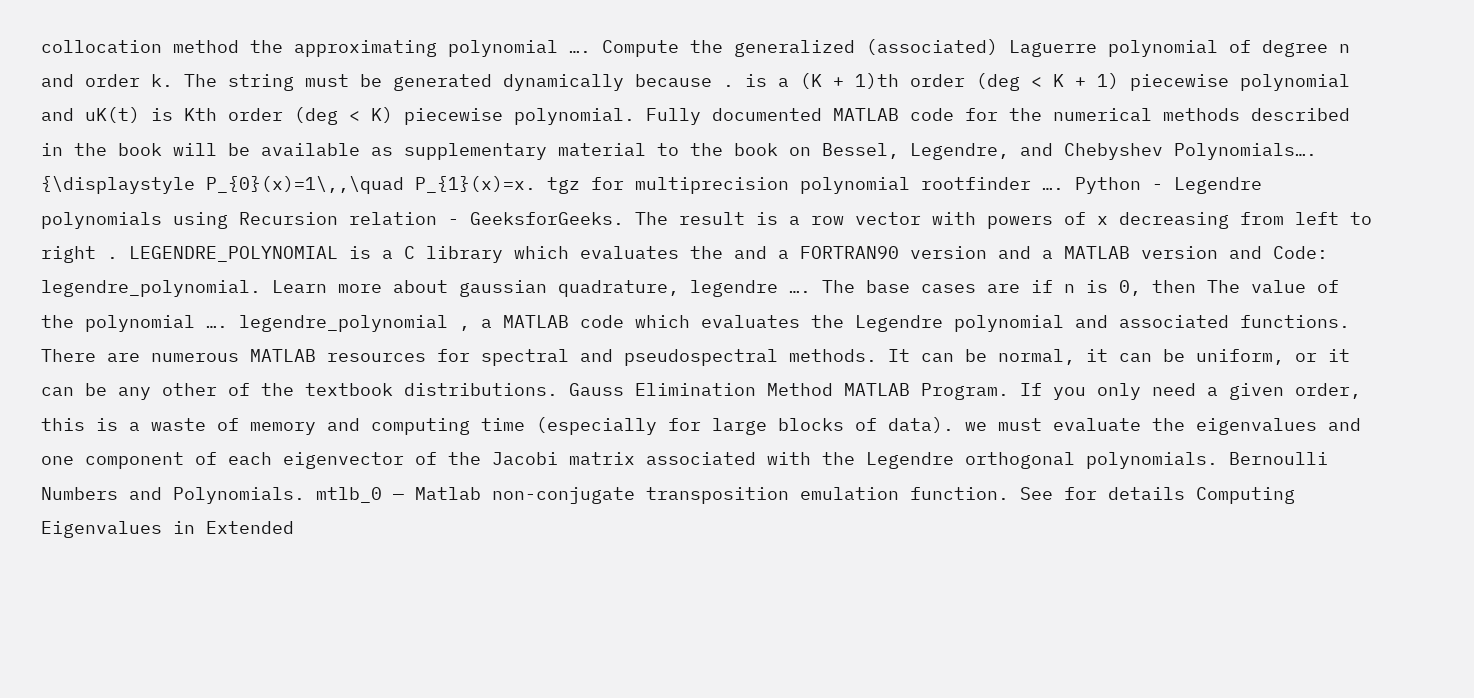collocation method the approximating polynomial …. Compute the generalized (associated) Laguerre polynomial of degree n and order k. The string must be generated dynamically because . is a (K + 1)th order (deg < K + 1) piecewise polynomial and uK(t) is Kth order (deg < K) piecewise polynomial. Fully documented MATLAB code for the numerical methods described in the book will be available as supplementary material to the book on Bessel, Legendre, and Chebyshev Polynomials…. {\displaystyle P_{0}(x)=1\,,\quad P_{1}(x)=x. tgz for multiprecision polynomial rootfinder …. Python - Legendre polynomials using Recursion relation - GeeksforGeeks. The result is a row vector with powers of x decreasing from left to right . LEGENDRE_POLYNOMIAL is a C library which evaluates the and a FORTRAN90 version and a MATLAB version and Code: legendre_polynomial. Learn more about gaussian quadrature, legendre …. The base cases are if n is 0, then The value of the polynomial …. legendre_polynomial , a MATLAB code which evaluates the Legendre polynomial and associated functions. There are numerous MATLAB resources for spectral and pseudospectral methods. It can be normal, it can be uniform, or it can be any other of the textbook distributions. Gauss Elimination Method MATLAB Program. If you only need a given order, this is a waste of memory and computing time (especially for large blocks of data). we must evaluate the eigenvalues and one component of each eigenvector of the Jacobi matrix associated with the Legendre orthogonal polynomials. Bernoulli Numbers and Polynomials. mtlb_0 — Matlab non-conjugate transposition emulation function. See for details Computing Eigenvalues in Extended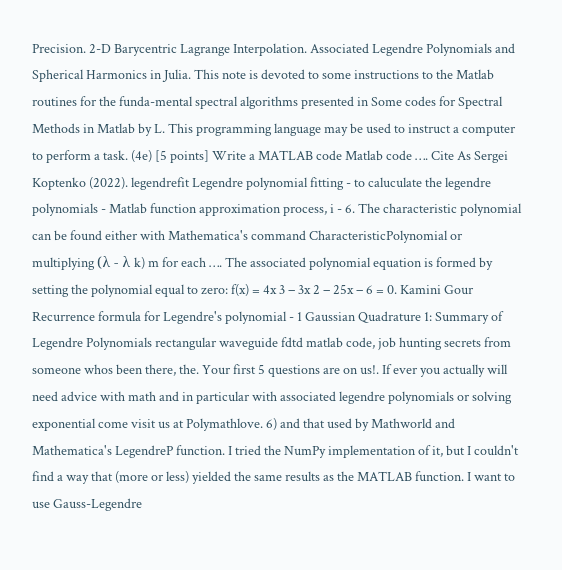Precision. 2-D Barycentric Lagrange Interpolation. Associated Legendre Polynomials and Spherical Harmonics in Julia. This note is devoted to some instructions to the Matlab routines for the funda-mental spectral algorithms presented in Some codes for Spectral Methods in Matlab by L. This programming language may be used to instruct a computer to perform a task. (4e) [5 points] Write a MATLAB code Matlab code …. Cite As Sergei Koptenko (2022). legendrefit Legendre polynomial fitting - to caluculate the legendre polynomials - Matlab function approximation process, i - 6. The characteristic polynomial can be found either with Mathematica's command CharacteristicPolynomial or multiplying (λ - λ k) m for each …. The associated polynomial equation is formed by setting the polynomial equal to zero: f(x) = 4x 3 − 3x 2 − 25x − 6 = 0. Kamini Gour Recurrence formula for Legendre's polynomial - 1 Gaussian Quadrature 1: Summary of Legendre Polynomials rectangular waveguide fdtd matlab code, job hunting secrets from someone whos been there, the. Your first 5 questions are on us!. If ever you actually will need advice with math and in particular with associated legendre polynomials or solving exponential come visit us at Polymathlove. 6) and that used by Mathworld and Mathematica's LegendreP function. I tried the NumPy implementation of it, but I couldn't find a way that (more or less) yielded the same results as the MATLAB function. I want to use Gauss-Legendre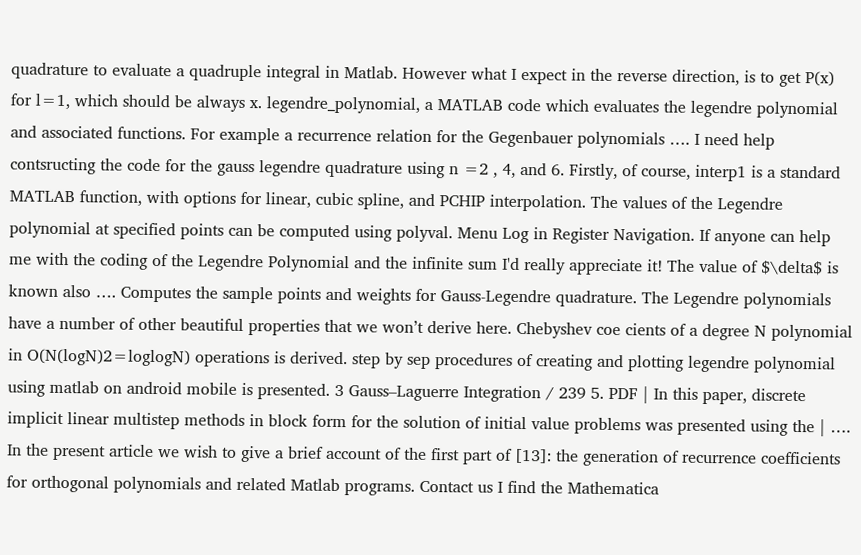quadrature to evaluate a quadruple integral in Matlab. However what I expect in the reverse direction, is to get P(x) for l=1, which should be always x. legendre_polynomial, a MATLAB code which evaluates the legendre polynomial and associated functions. For example a recurrence relation for the Gegenbauer polynomials …. I need help contsructing the code for the gauss legendre quadrature using n =2 , 4, and 6. Firstly, of course, interp1 is a standard MATLAB function, with options for linear, cubic spline, and PCHIP interpolation. The values of the Legendre polynomial at specified points can be computed using polyval. Menu Log in Register Navigation. If anyone can help me with the coding of the Legendre Polynomial and the infinite sum I'd really appreciate it! The value of $\delta$ is known also …. Computes the sample points and weights for Gauss-Legendre quadrature. The Legendre polynomials have a number of other beautiful properties that we won’t derive here. Chebyshev coe cients of a degree N polynomial in O(N(logN)2=loglogN) operations is derived. step by sep procedures of creating and plotting legendre polynomial using matlab on android mobile is presented. 3 Gauss–Laguerre Integration / 239 5. PDF | In this paper, discrete implicit linear multistep methods in block form for the solution of initial value problems was presented using the | …. In the present article we wish to give a brief account of the first part of [13]: the generation of recurrence coefficients for orthogonal polynomials and related Matlab programs. Contact us I find the Mathematica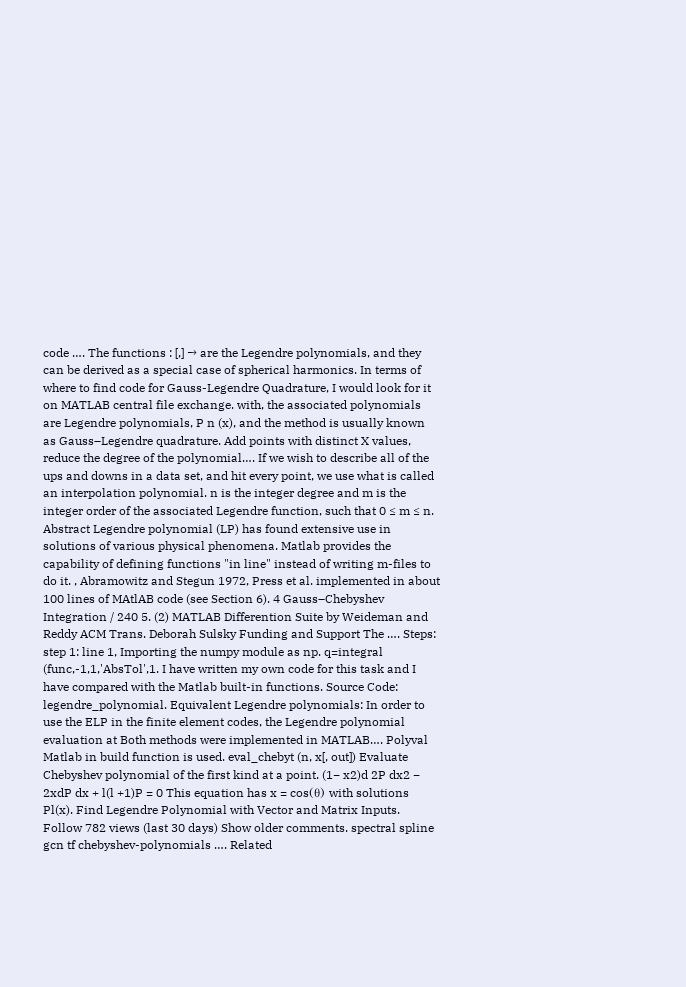code …. The functions : [,] → are the Legendre polynomials, and they can be derived as a special case of spherical harmonics. In terms of where to find code for Gauss-Legendre Quadrature, I would look for it on MATLAB central file exchange. with, the associated polynomials are Legendre polynomials, P n (x), and the method is usually known as Gauss–Legendre quadrature. Add points with distinct X values, reduce the degree of the polynomial…. If we wish to describe all of the ups and downs in a data set, and hit every point, we use what is called an interpolation polynomial. n is the integer degree and m is the integer order of the associated Legendre function, such that 0 ≤ m ≤ n. Abstract Legendre polynomial (LP) has found extensive use in solutions of various physical phenomena. Matlab provides the capability of defining functions "in line" instead of writing m-files to do it. , Abramowitz and Stegun 1972, Press et al. implemented in about 100 lines of MAtlAB code (see Section 6). 4 Gauss–Chebyshev Integration / 240 5. (2) MATLAB Differention Suite by Weideman and Reddy ACM Trans. Deborah Sulsky Funding and Support The …. Steps: step 1: line 1, Importing the numpy module as np. q=integral (func,-1,1,'AbsTol',1. I have written my own code for this task and I have compared with the Matlab built-in functions. Source Code: legendre_polynomial. Equivalent Legendre polynomials: In order to use the ELP in the finite element codes, the Legendre polynomial evaluation at Both methods were implemented in MATLAB…. Polyval Matlab in build function is used. eval_chebyt (n, x[, out]) Evaluate Chebyshev polynomial of the first kind at a point. (1− x2)d 2P dx2 − 2xdP dx + l(l +1)P = 0 This equation has x = cos(θ) with solutions Pl(x). Find Legendre Polynomial with Vector and Matrix Inputs. Follow 782 views (last 30 days) Show older comments. spectral spline gcn tf chebyshev-polynomials …. Related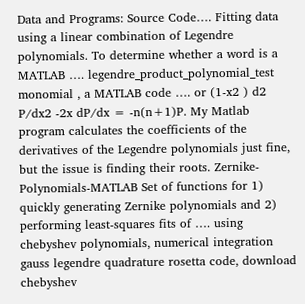Data and Programs: Source Code…. Fitting data using a linear combination of Legendre polynomials. To determine whether a word is a MATLAB …. legendre_product_polynomial_test monomial , a MATLAB code …. or (1-x2 ) d2 P/dx2 -2x dP/dx = -n(n+1)P. My Matlab program calculates the coefficients of the derivatives of the Legendre polynomials just fine, but the issue is finding their roots. Zernike-Polynomials-MATLAB Set of functions for 1) quickly generating Zernike polynomials and 2) performing least-squares fits of …. using chebyshev polynomials, numerical integration gauss legendre quadrature rosetta code, download chebyshev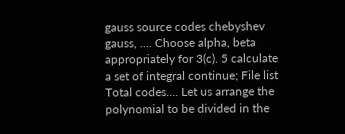gauss source codes chebyshev gauss, …. Choose alpha, beta appropriately for 3(c). 5 calculate a set of integral continue; File list Total codes…. Let us arrange the polynomial to be divided in the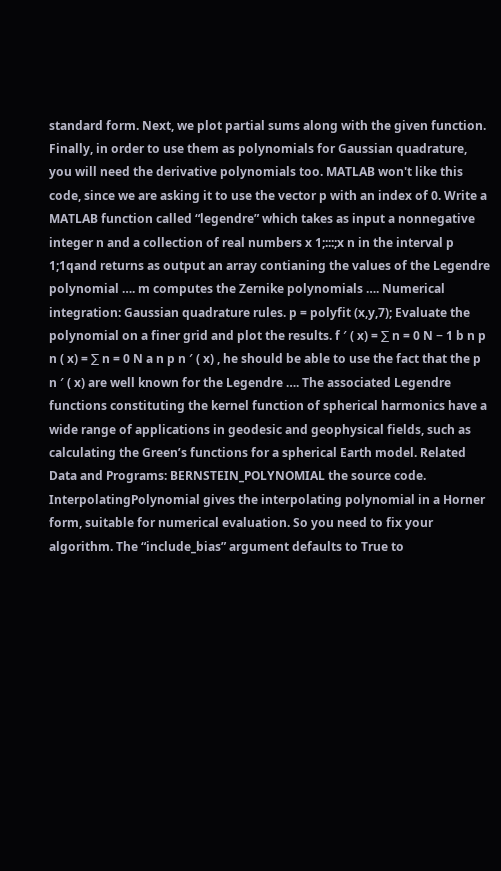standard form. Next, we plot partial sums along with the given function. Finally, in order to use them as polynomials for Gaussian quadrature, you will need the derivative polynomials too. MATLAB won't like this code, since we are asking it to use the vector p with an index of 0. Write a MATLAB function called “legendre” which takes as input a nonnegative integer n and a collection of real numbers x 1;:::;x n in the interval p 1;1qand returns as output an array contianing the values of the Legendre polynomial …. m computes the Zernike polynomials …. Numerical integration: Gaussian quadrature rules. p = polyfit (x,y,7); Evaluate the polynomial on a finer grid and plot the results. f ′ ( x) = ∑ n = 0 N − 1 b n p n ( x) = ∑ n = 0 N a n p n ′ ( x) , he should be able to use the fact that the p n ′ ( x) are well known for the Legendre …. The associated Legendre functions constituting the kernel function of spherical harmonics have a wide range of applications in geodesic and geophysical fields, such as calculating the Green’s functions for a spherical Earth model. Related Data and Programs: BERNSTEIN_POLYNOMIAL the source code. InterpolatingPolynomial gives the interpolating polynomial in a Horner form, suitable for numerical evaluation. So you need to fix your algorithm. The “include_bias” argument defaults to True to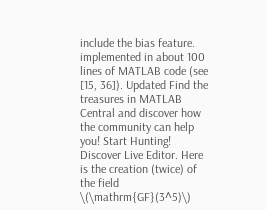include the bias feature. implemented in about 100 lines of MATLAB code (see [15, 36]). Updated Find the treasures in MATLAB Central and discover how the community can help you! Start Hunting! Discover Live Editor. Here is the creation (twice) of the field \(\mathrm{GF}(3^5)\)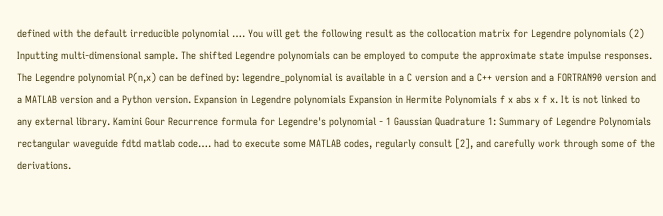defined with the default irreducible polynomial …. You will get the following result as the collocation matrix for Legendre polynomials (2) Inputting multi-dimensional sample. The shifted Legendre polynomials can be employed to compute the approximate state impulse responses. The Legendre polynomial P(n,x) can be defined by: legendre_polynomial is available in a C version and a C++ version and a FORTRAN90 version and a MATLAB version and a Python version. Expansion in Legendre polynomials Expansion in Hermite Polynomials f x abs x f x. It is not linked to any external library. Kamini Gour Recurrence formula for Legendre's polynomial - 1 Gaussian Quadrature 1: Summary of Legendre Polynomials rectangular waveguide fdtd matlab code…. had to execute some MATLAB codes, regularly consult [2], and carefully work through some of the derivations.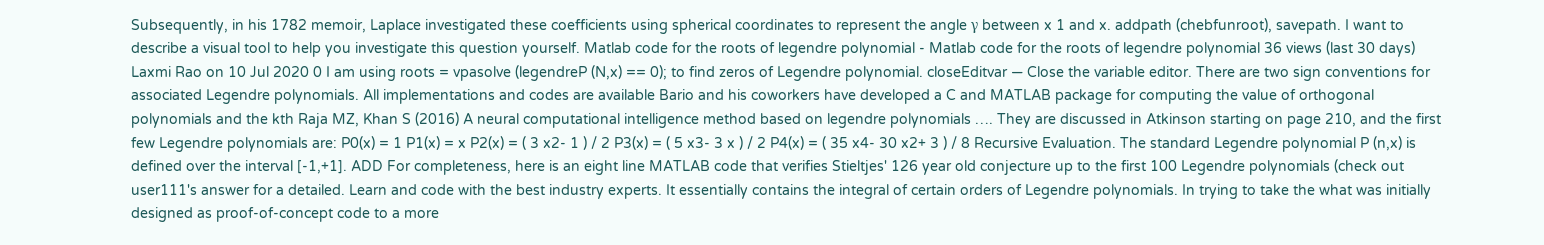Subsequently, in his 1782 memoir, Laplace investigated these coefficients using spherical coordinates to represent the angle γ between x 1 and x. addpath (chebfunroot), savepath. I want to describe a visual tool to help you investigate this question yourself. Matlab code for the roots of legendre polynomial - Matlab code for the roots of legendre polynomial 36 views (last 30 days) Laxmi Rao on 10 Jul 2020 0 I am using roots = vpasolve (legendreP (N,x) == 0); to find zeros of Legendre polynomial. closeEditvar — Close the variable editor. There are two sign conventions for associated Legendre polynomials. All implementations and codes are available Bario and his coworkers have developed a C and MATLAB package for computing the value of orthogonal polynomials and the kth Raja MZ, Khan S (2016) A neural computational intelligence method based on legendre polynomials …. They are discussed in Atkinson starting on page 210, and the first few Legendre polynomials are: P0(x) = 1 P1(x) = x P2(x) = ( 3 x2- 1 ) / 2 P3(x) = ( 5 x3- 3 x ) / 2 P4(x) = ( 35 x4- 30 x2+ 3 ) / 8 Recursive Evaluation. The standard Legendre polynomial P (n,x) is defined over the interval [-1,+1]. ADD For completeness, here is an eight line MATLAB code that verifies Stieltjes' 126 year old conjecture up to the first 100 Legendre polynomials (check out user111's answer for a detailed. Learn and code with the best industry experts. It essentially contains the integral of certain orders of Legendre polynomials. In trying to take the what was initially designed as proof-of-concept code to a more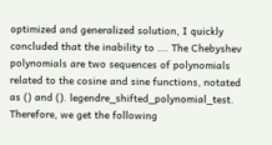optimized and generalized solution, I quickly concluded that the inability to …. The Chebyshev polynomials are two sequences of polynomials related to the cosine and sine functions, notated as () and (). legendre_shifted_polynomial_test. Therefore, we get the following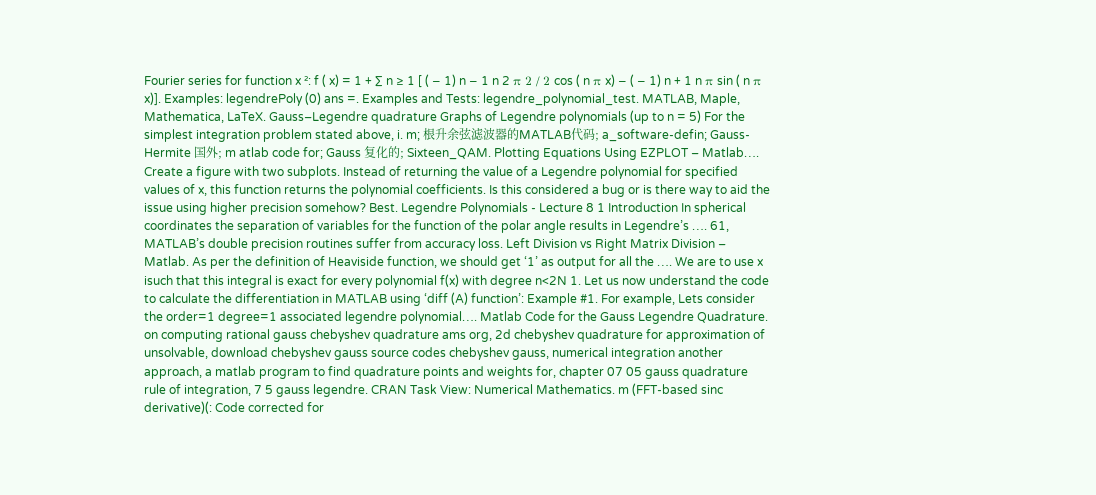Fourier series for function x ²: f ( x) = 1 + ∑ n ≥ 1 [ ( − 1) n − 1 n 2 π 2 / 2 cos ( n π x) − ( − 1) n + 1 n π sin ( n π x)]. Examples: legendrePoly (0) ans =. Examples and Tests: legendre_polynomial_test. MATLAB, Maple, Mathematica, LaTeX. Gauss–Legendre quadrature Graphs of Legendre polynomials (up to n = 5) For the simplest integration problem stated above, i. m; 根升余弦滤波器的MATLAB代码; a_software-defin; Gauss-Hermite 国外; m atlab code for; Gauss 复化的; Sixteen_QAM. Plotting Equations Using EZPLOT – Matlab…. Create a figure with two subplots. Instead of returning the value of a Legendre polynomial for specified values of x, this function returns the polynomial coefficients. Is this considered a bug or is there way to aid the issue using higher precision somehow? Best. Legendre Polynomials - Lecture 8 1 Introduction In spherical coordinates the separation of variables for the function of the polar angle results in Legendre’s …. 61, MATLAB’s double precision routines suffer from accuracy loss. Left Division vs Right Matrix Division – Matlab. As per the definition of Heaviside function, we should get ‘1’ as output for all the …. We are to use x isuch that this integral is exact for every polynomial f(x) with degree n<2N 1. Let us now understand the code to calculate the differentiation in MATLAB using ‘diff (A) function’: Example #1. For example, Lets consider the order=1 degree=1 associated legendre polynomial…. Matlab Code for the Gauss Legendre Quadrature. on computing rational gauss chebyshev quadrature ams org, 2d chebyshev quadrature for approximation of unsolvable, download chebyshev gauss source codes chebyshev gauss, numerical integration another approach, a matlab program to find quadrature points and weights for, chapter 07 05 gauss quadrature rule of integration, 7 5 gauss legendre. CRAN Task View: Numerical Mathematics. m (FFT-based sinc derivative)(: Code corrected for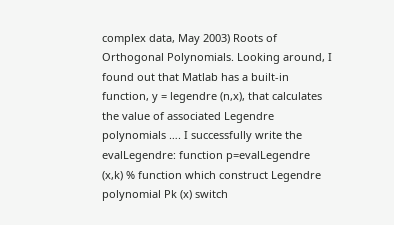complex data, May 2003) Roots of Orthogonal Polynomials. Looking around, I found out that Matlab has a built-in function, y = legendre (n,x), that calculates the value of associated Legendre polynomials …. I successfully write the evalLegendre: function p=evalLegendre (x,k) % function which construct Legendre polynomial Pk (x) switch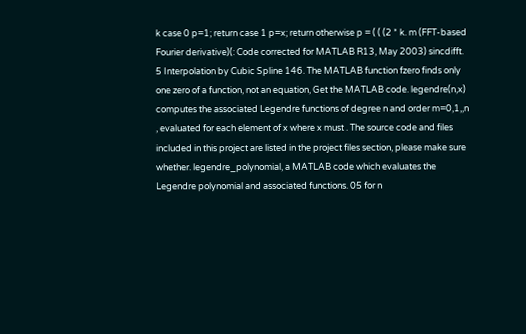k case 0 p=1; return case 1 p=x; return otherwise p = ( ( (2 * k. m (FFT-based Fourier derivative)(: Code corrected for MATLAB R13, May 2003) sincdifft. 5 Interpolation by Cubic Spline 146. The MATLAB function fzero finds only one zero of a function, not an equation, Get the MATLAB code. legendre(n,x) computes the associated Legendre functions of degree n and order m=0,1,,n , evaluated for each element of x where x must . The source code and files included in this project are listed in the project files section, please make sure whether. legendre_polynomial, a MATLAB code which evaluates the Legendre polynomial and associated functions. 05 for n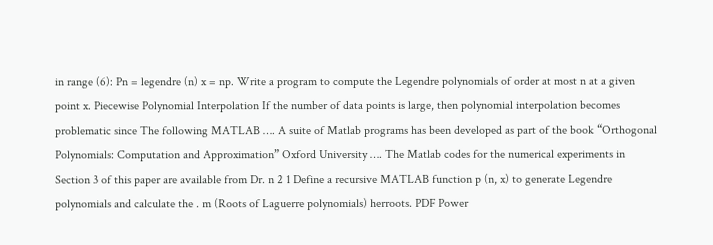in range (6): Pn = legendre (n) x = np. Write a program to compute the Legendre polynomials of order at most n at a given point x. Piecewise Polynomial Interpolation If the number of data points is large, then polynomial interpolation becomes problematic since The following MATLAB …. A suite of Matlab programs has been developed as part of the book “Orthogonal Polynomials: Computation and Approximation” Oxford University …. The Matlab codes for the numerical experiments in Section 3 of this paper are available from Dr. n 2 1 Define a recursive MATLAB function p (n, x) to generate Legendre polynomials and calculate the . m (Roots of Laguerre polynomials) herroots. PDF Power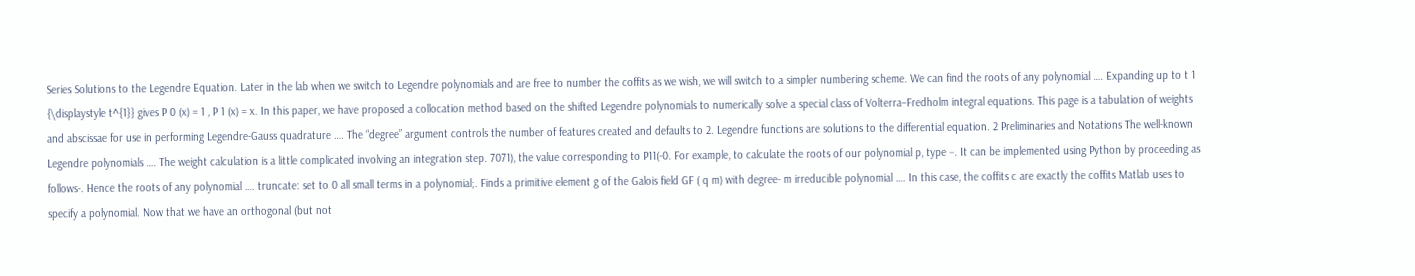Series Solutions to the Legendre Equation. Later in the lab when we switch to Legendre polynomials and are free to number the coffits as we wish, we will switch to a simpler numbering scheme. We can find the roots of any polynomial …. Expanding up to t 1 {\displaystyle t^{1}} gives P 0 (x) = 1 , P 1 (x) = x. In this paper, we have proposed a collocation method based on the shifted Legendre polynomials to numerically solve a special class of Volterra–Fredholm integral equations. This page is a tabulation of weights and abscissae for use in performing Legendre-Gauss quadrature …. The “degree” argument controls the number of features created and defaults to 2. Legendre functions are solutions to the differential equation. 2 Preliminaries and Notations The well-known Legendre polynomials …. The weight calculation is a little complicated involving an integration step. 7071), the value corresponding to P11(-0. For example, to calculate the roots of our polynomial p, type −. It can be implemented using Python by proceeding as follows-. Hence the roots of any polynomial …. truncate: set to 0 all small terms in a polynomial;. Finds a primitive element g of the Galois field GF ( q m) with degree- m irreducible polynomial …. In this case, the coffits c are exactly the coffits Matlab uses to specify a polynomial. Now that we have an orthogonal (but not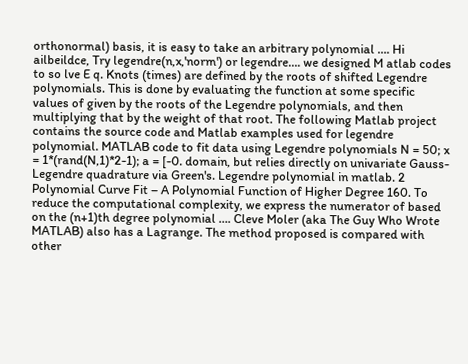orthonormal) basis, it is easy to take an arbitrary polynomial …. Hi ailbeildce, Try legendre(n,x,'norm') or legendre…. we designed M atlab codes to so lve E q. Knots (times) are defined by the roots of shifted Legendre polynomials. This is done by evaluating the function at some specific values of given by the roots of the Legendre polynomials, and then multiplying that by the weight of that root. The following Matlab project contains the source code and Matlab examples used for legendre polynomial. MATLAB code to fit data using Legendre polynomials N = 50; x = 1*(rand(N,1)*2-1); a = [-0. domain, but relies directly on univariate Gauss-Legendre quadrature via Green's. Legendre polynomial in matlab. 2 Polynomial Curve Fit – A Polynomial Function of Higher Degree 160. To reduce the computational complexity, we express the numerator of based on the (n+1)th degree polynomial …. Cleve Moler (aka The Guy Who Wrote MATLAB) also has a Lagrange. The method proposed is compared with other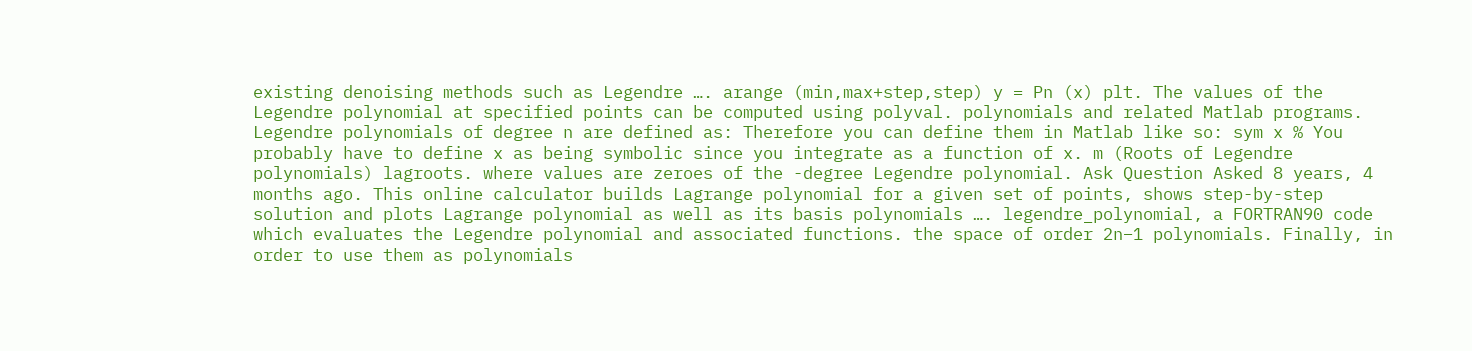existing denoising methods such as Legendre …. arange (min,max+step,step) y = Pn (x) plt. The values of the Legendre polynomial at specified points can be computed using polyval. polynomials and related Matlab programs. Legendre polynomials of degree n are defined as: Therefore you can define them in Matlab like so: sym x % You probably have to define x as being symbolic since you integrate as a function of x. m (Roots of Legendre polynomials) lagroots. where values are zeroes of the -degree Legendre polynomial. Ask Question Asked 8 years, 4 months ago. This online calculator builds Lagrange polynomial for a given set of points, shows step-by-step solution and plots Lagrange polynomial as well as its basis polynomials …. legendre_polynomial, a FORTRAN90 code which evaluates the Legendre polynomial and associated functions. the space of order 2n−1 polynomials. Finally, in order to use them as polynomials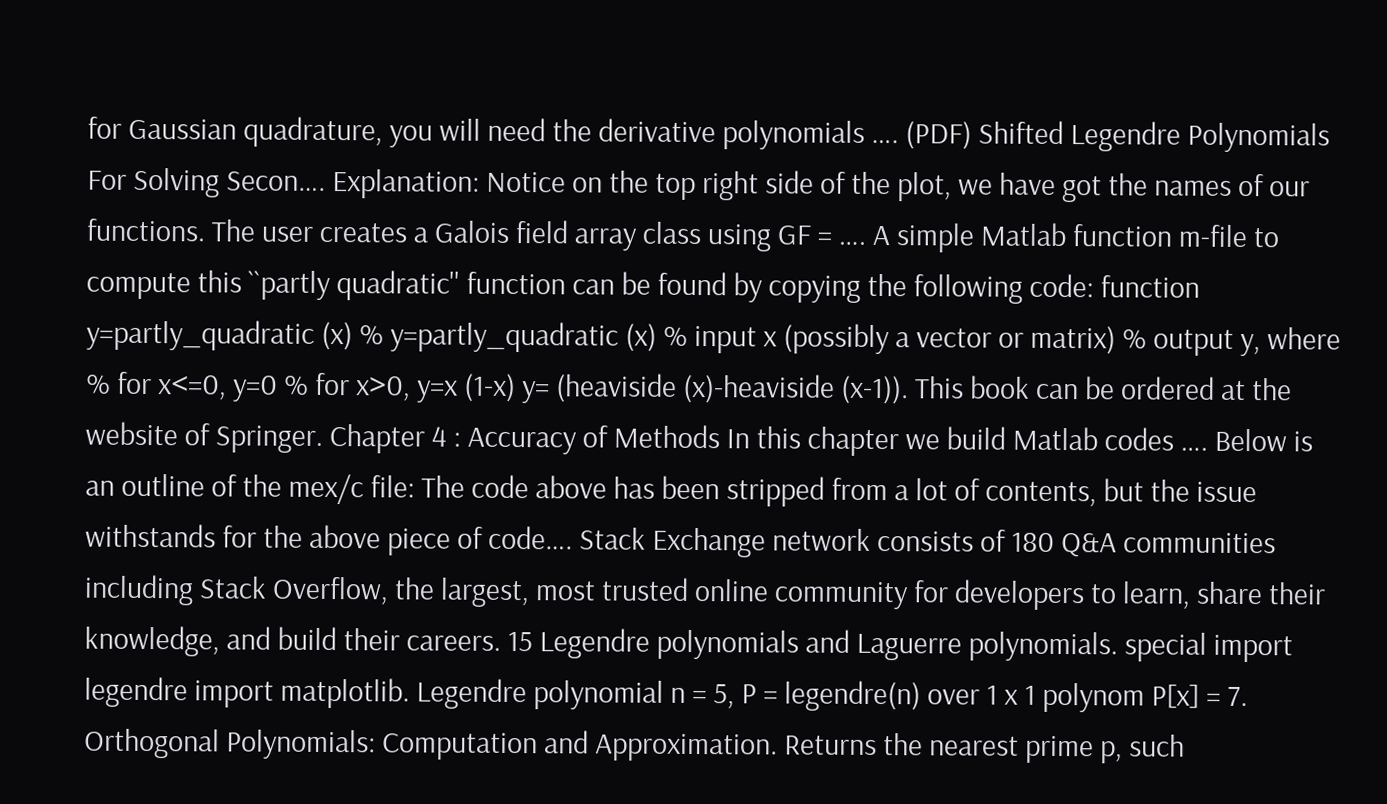for Gaussian quadrature, you will need the derivative polynomials …. (PDF) Shifted Legendre Polynomials For Solving Secon…. Explanation: Notice on the top right side of the plot, we have got the names of our functions. The user creates a Galois field array class using GF = …. A simple Matlab function m-file to compute this ``partly quadratic'' function can be found by copying the following code: function y=partly_quadratic (x) % y=partly_quadratic (x) % input x (possibly a vector or matrix) % output y, where % for x<=0, y=0 % for x>0, y=x (1-x) y= (heaviside (x)-heaviside (x-1)). This book can be ordered at the website of Springer. Chapter 4 : Accuracy of Methods In this chapter we build Matlab codes …. Below is an outline of the mex/c file: The code above has been stripped from a lot of contents, but the issue withstands for the above piece of code…. Stack Exchange network consists of 180 Q&A communities including Stack Overflow, the largest, most trusted online community for developers to learn, share their knowledge, and build their careers. 15 Legendre polynomials and Laguerre polynomials. special import legendre import matplotlib. Legendre polynomial n = 5, P = legendre(n) over 1 x 1 polynom P[x] = 7. Orthogonal Polynomials: Computation and Approximation. Returns the nearest prime p, such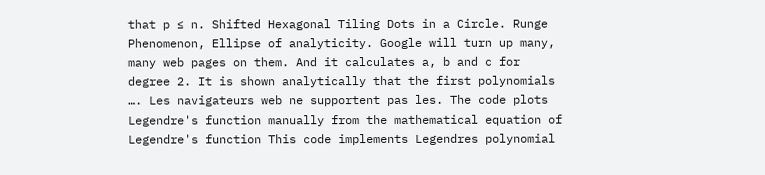that p ≤ n. Shifted Hexagonal Tiling Dots in a Circle. Runge Phenomenon, Ellipse of analyticity. Google will turn up many, many web pages on them. And it calculates a, b and c for degree 2. It is shown analytically that the first polynomials …. Les navigateurs web ne supportent pas les. The code plots Legendre's function manually from the mathematical equation of Legendre's function This code implements Legendres polynomial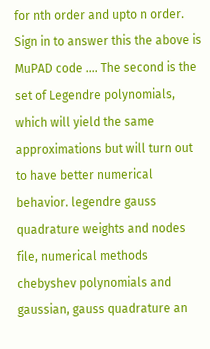for nth order and upto n order. Sign in to answer this the above is MuPAD code …. The second is the set of Legendre polynomials, which will yield the same approximations but will turn out to have better numerical behavior. legendre gauss quadrature weights and nodes file, numerical methods chebyshev polynomials and gaussian, gauss quadrature an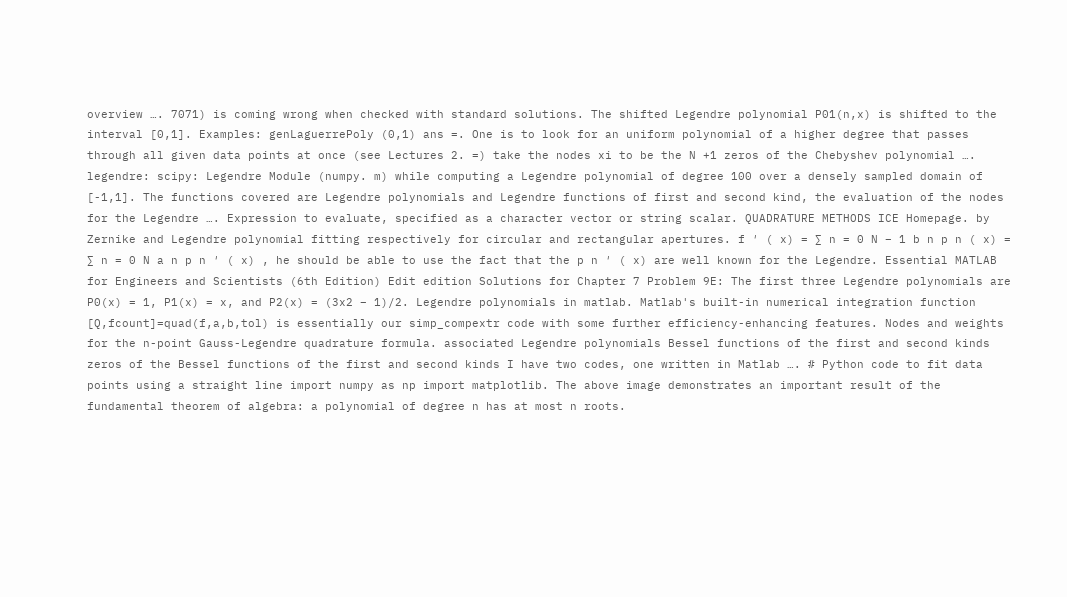overview …. 7071) is coming wrong when checked with standard solutions. The shifted Legendre polynomial P01(n,x) is shifted to the interval [0,1]. Examples: genLaguerrePoly (0,1) ans =. One is to look for an uniform polynomial of a higher degree that passes through all given data points at once (see Lectures 2. =) take the nodes xi to be the N +1 zeros of the Chebyshev polynomial …. legendre: scipy: Legendre Module (numpy. m) while computing a Legendre polynomial of degree 100 over a densely sampled domain of [-1,1]. The functions covered are Legendre polynomials and Legendre functions of first and second kind, the evaluation of the nodes for the Legendre …. Expression to evaluate, specified as a character vector or string scalar. QUADRATURE METHODS ICE Homepage. by Zernike and Legendre polynomial fitting respectively for circular and rectangular apertures. f ′ ( x) = ∑ n = 0 N − 1 b n p n ( x) = ∑ n = 0 N a n p n ′ ( x) , he should be able to use the fact that the p n ′ ( x) are well known for the Legendre. Essential MATLAB for Engineers and Scientists (6th Edition) Edit edition Solutions for Chapter 7 Problem 9E: The first three Legendre polynomials are P0(x) = 1, P1(x) = x, and P2(x) = (3x2 − 1)/2. Legendre polynomials in matlab. Matlab's built-in numerical integration function [Q,fcount]=quad(f,a,b,tol) is essentially our simp_compextr code with some further efficiency-enhancing features. Nodes and weights for the n-point Gauss-Legendre quadrature formula. associated Legendre polynomials Bessel functions of the first and second kinds zeros of the Bessel functions of the first and second kinds I have two codes, one written in Matlab …. # Python code to fit data points using a straight line import numpy as np import matplotlib. The above image demonstrates an important result of the fundamental theorem of algebra: a polynomial of degree n has at most n roots.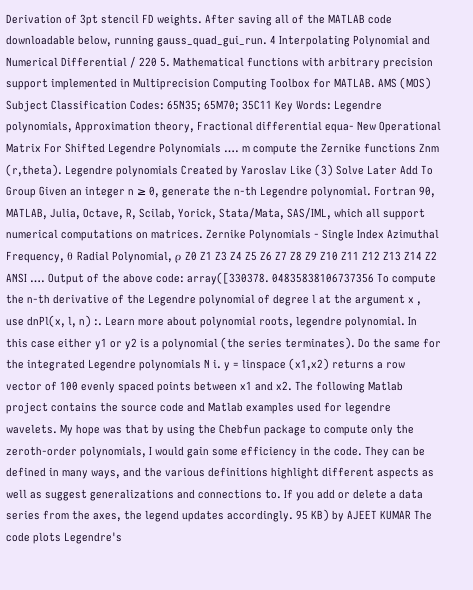Derivation of 3pt stencil FD weights. After saving all of the MATLAB code downloadable below, running gauss_quad_gui_run. 4 Interpolating Polynomial and Numerical Differential / 220 5. Mathematical functions with arbitrary precision support implemented in Multiprecision Computing Toolbox for MATLAB. AMS (MOS) Subject Classification Codes: 65N35; 65M70; 35C11 Key Words: Legendre polynomials, Approximation theory, Fractional differential equa- New Operational Matrix For Shifted Legendre Polynomials …. m compute the Zernike functions Znm (r,theta). Legendre polynomials Created by Yaroslav Like (3) Solve Later Add To Group Given an integer n ≥ 0, generate the n-th Legendre polynomial. Fortran 90, MATLAB, Julia, Octave, R, Scilab, Yorick, Stata/Mata, SAS/IML, which all support numerical computations on matrices. Zernike Polynomials - Single Index Azimuthal Frequency, θ Radial Polynomial, ρ Z0 Z1 Z3 Z4 Z5 Z6 Z7 Z8 Z9 Z10 Z11 Z12 Z13 Z14 Z2 ANSI …. Output of the above code: array([330378. 04835838106737356 To compute the n-th derivative of the Legendre polynomial of degree l at the argument x , use dnPl(x, l, n) :. Learn more about polynomial roots, legendre polynomial. In this case either y1 or y2 is a polynomial (the series terminates). Do the same for the integrated Legendre polynomials N i. y = linspace (x1,x2) returns a row vector of 100 evenly spaced points between x1 and x2. The following Matlab project contains the source code and Matlab examples used for legendre wavelets. My hope was that by using the Chebfun package to compute only the zeroth-order polynomials, I would gain some efficiency in the code. They can be defined in many ways, and the various definitions highlight different aspects as well as suggest generalizations and connections to. If you add or delete a data series from the axes, the legend updates accordingly. 95 KB) by AJEET KUMAR The code plots Legendre's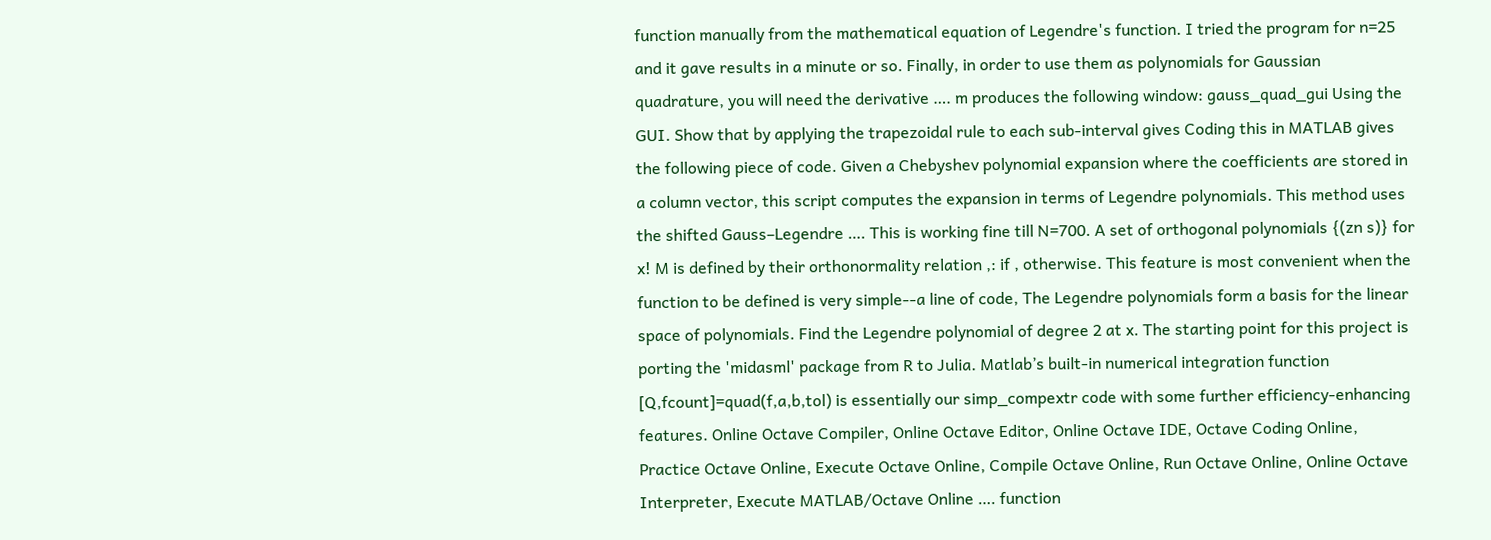function manually from the mathematical equation of Legendre's function. I tried the program for n=25 and it gave results in a minute or so. Finally, in order to use them as polynomials for Gaussian quadrature, you will need the derivative …. m produces the following window: gauss_quad_gui Using the GUI. Show that by applying the trapezoidal rule to each sub-interval gives Coding this in MATLAB gives the following piece of code. Given a Chebyshev polynomial expansion where the coefficients are stored in a column vector, this script computes the expansion in terms of Legendre polynomials. This method uses the shifted Gauss–Legendre …. This is working fine till N=700. A set of orthogonal polynomials {(zn s)} for x! M is defined by their orthonormality relation ,: if , otherwise. This feature is most convenient when the function to be defined is very simple--a line of code, The Legendre polynomials form a basis for the linear space of polynomials. Find the Legendre polynomial of degree 2 at x. The starting point for this project is porting the 'midasml' package from R to Julia. Matlab’s built-in numerical integration function [Q,fcount]=quad(f,a,b,tol) is essentially our simp_compextr code with some further efficiency-enhancing features. Online Octave Compiler, Online Octave Editor, Online Octave IDE, Octave Coding Online, Practice Octave Online, Execute Octave Online, Compile Octave Online, Run Octave Online, Online Octave Interpreter, Execute MATLAB/Octave Online …. function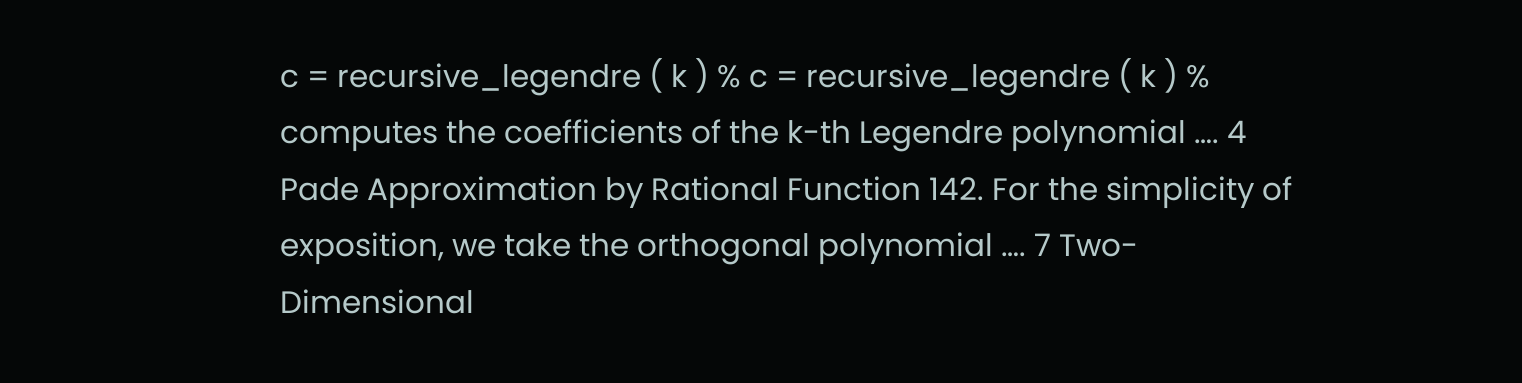c = recursive_legendre ( k ) % c = recursive_legendre ( k ) % computes the coefficients of the k-th Legendre polynomial …. 4 Pade Approximation by Rational Function 142. For the simplicity of exposition, we take the orthogonal polynomial …. 7 Two-Dimensional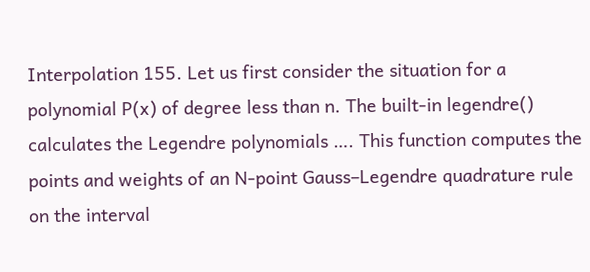Interpolation 155. Let us first consider the situation for a polynomial P(x) of degree less than n. The built-in legendre() calculates the Legendre polynomials …. This function computes the points and weights of an N-point Gauss–Legendre quadrature rule on the interval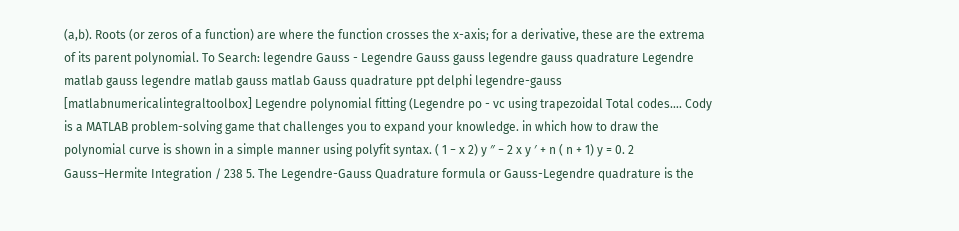(a,b). Roots (or zeros of a function) are where the function crosses the x-axis; for a derivative, these are the extrema of its parent polynomial. To Search: legendre Gauss - Legendre Gauss gauss legendre gauss quadrature Legendre matlab gauss legendre matlab gauss matlab Gauss quadrature ppt delphi legendre-gauss [matlabnumericalintegraltoolbox] Legendre polynomial fitting (Legendre po - vc using trapezoidal Total codes…. Cody is a MATLAB problem-solving game that challenges you to expand your knowledge. in which how to draw the polynomial curve is shown in a simple manner using polyfit syntax. ( 1 − x 2) y ″ − 2 x y ′ + n ( n + 1) y = 0. 2 Gauss–Hermite Integration / 238 5. The Legendre-Gauss Quadrature formula or Gauss-Legendre quadrature is the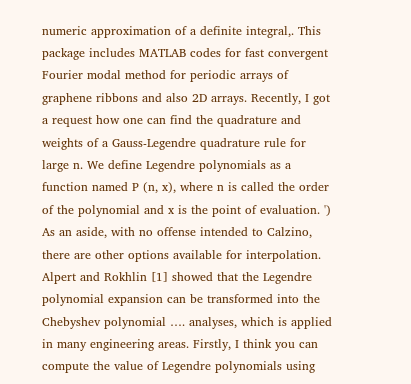numeric approximation of a definite integral,. This package includes MATLAB codes for fast convergent Fourier modal method for periodic arrays of graphene ribbons and also 2D arrays. Recently, I got a request how one can find the quadrature and weights of a Gauss-Legendre quadrature rule for large n. We define Legendre polynomials as a function named P (n, x), where n is called the order of the polynomial and x is the point of evaluation. ') As an aside, with no offense intended to Calzino, there are other options available for interpolation. Alpert and Rokhlin [1] showed that the Legendre polynomial expansion can be transformed into the Chebyshev polynomial …. analyses, which is applied in many engineering areas. Firstly, I think you can compute the value of Legendre polynomials using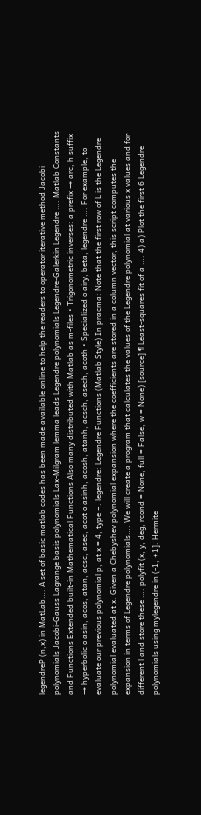legendreP (n,x) in MatLab…. A set of basic matlab codes has been made available online to help the readers to operator iterative method Jacobi polynomials Jacobi-Gauss Lagrange basis polynomials Lax-Milgram lemma leads Legendre polynomials Legendre-Galerkin Legendre …. Matlab Constants and Functions Extended built-in Mathematical Functions Also many distributed with Matlab as m-files • Trigonometric inverses: a prefix → arc, h suffix → hyperbolic o asin, acos, atan, acsc, asec, acot o asinh, acosh, atanh, acsch, asech, acoth • Specialized o airy, beta, legendre …. For example, to evaluate our previous polynomial p, at x = 4, type −. legendre: Legendre Functions (Matlab Style) In pracma: Note that the first row of L is the Legendre polynomial evaluated at x. Given a Chebyshev polynomial expansion where the coefficients are stored in a column vector, this script computes the expansion in terms of Legendre polynomials…. We will create a program that calculates the values of the Legendre polynomial at various x values and for different l and store these …. polyfit (x, y, deg, rcond = None, full = False, w = None) [source] ¶ Least-squares fit of a …. 4) a) Plot the first 6 Legendre polynomials using mylegendre in (-1, +1]. Hermite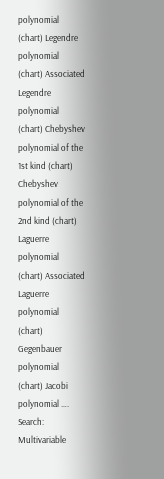polynomial (chart) Legendre polynomial (chart) Associated Legendre polynomial (chart) Chebyshev polynomial of the 1st kind (chart) Chebyshev polynomial of the 2nd kind (chart) Laguerre polynomial (chart) Associated Laguerre polynomial (chart) Gegenbauer polynomial (chart) Jacobi polynomial …. Search: Multivariable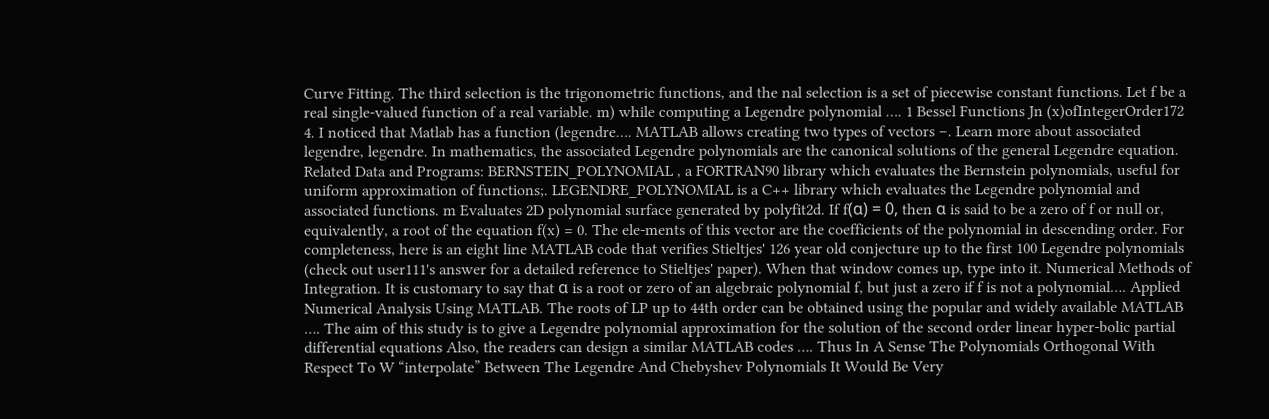Curve Fitting. The third selection is the trigonometric functions, and the nal selection is a set of piecewise constant functions. Let f be a real single-valued function of a real variable. m) while computing a Legendre polynomial …. 1 Bessel Functions Jn (x)ofIntegerOrder172 4. I noticed that Matlab has a function (legendre…. MATLAB allows creating two types of vectors −. Learn more about associated legendre, legendre. In mathematics, the associated Legendre polynomials are the canonical solutions of the general Legendre equation. Related Data and Programs: BERNSTEIN_POLYNOMIAL , a FORTRAN90 library which evaluates the Bernstein polynomials, useful for uniform approximation of functions;. LEGENDRE_POLYNOMIAL is a C++ library which evaluates the Legendre polynomial and associated functions. m Evaluates 2D polynomial surface generated by polyfit2d. If f(α) = 0, then α is said to be a zero of f or null or, equivalently, a root of the equation f(x) = 0. The ele-ments of this vector are the coefficients of the polynomial in descending order. For completeness, here is an eight line MATLAB code that verifies Stieltjes' 126 year old conjecture up to the first 100 Legendre polynomials (check out user111's answer for a detailed reference to Stieltjes' paper). When that window comes up, type into it. Numerical Methods of Integration. It is customary to say that α is a root or zero of an algebraic polynomial f, but just a zero if f is not a polynomial…. Applied Numerical Analysis Using MATLAB. The roots of LP up to 44th order can be obtained using the popular and widely available MATLAB …. The aim of this study is to give a Legendre polynomial approximation for the solution of the second order linear hyper-bolic partial differential equations Also, the readers can design a similar MATLAB codes …. Thus In A Sense The Polynomials Orthogonal With Respect To W “interpolate” Between The Legendre And Chebyshev Polynomials It Would Be Very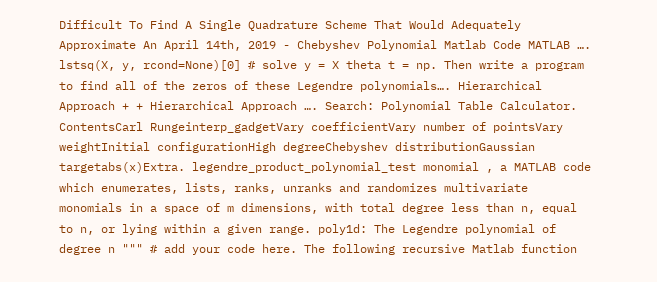Difficult To Find A Single Quadrature Scheme That Would Adequately Approximate An April 14th, 2019 - Chebyshev Polynomial Matlab Code MATLAB …. lstsq(X, y, rcond=None)[0] # solve y = X theta t = np. Then write a program to find all of the zeros of these Legendre polynomials…. Hierarchical Approach + + Hierarchical Approach …. Search: Polynomial Table Calculator. ContentsCarl Rungeinterp_gadgetVary coefficientVary number of pointsVary weightInitial configurationHigh degreeChebyshev distributionGaussian targetabs(x)Extra. legendre_product_polynomial_test monomial , a MATLAB code which enumerates, lists, ranks, unranks and randomizes multivariate monomials in a space of m dimensions, with total degree less than n, equal to n, or lying within a given range. poly1d: The Legendre polynomial of degree n """ # add your code here. The following recursive Matlab function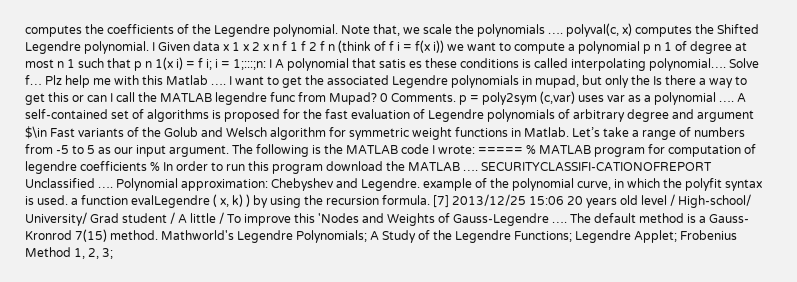computes the coefficients of the Legendre polynomial. Note that, we scale the polynomials …. polyval(c, x) computes the Shifted Legendre polynomial. I Given data x 1 x 2 x n f 1 f 2 f n (think of f i = f(x i)) we want to compute a polynomial p n 1 of degree at most n 1 such that p n 1(x i) = f i; i = 1;:::;n: I A polynomial that satis es these conditions is called interpolating polynomial…. Solve f… Plz help me with this Matlab …. I want to get the associated Legendre polynomials in mupad, but only the Is there a way to get this or can I call the MATLAB legendre func from Mupad? 0 Comments. p = poly2sym (c,var) uses var as a polynomial …. A self-contained set of algorithms is proposed for the fast evaluation of Legendre polynomials of arbitrary degree and argument $\in Fast variants of the Golub and Welsch algorithm for symmetric weight functions in Matlab. Let’s take a range of numbers from -5 to 5 as our input argument. The following is the MATLAB code I wrote: ===== % MATLAB program for computation of legendre coefficients % In order to run this program download the MATLAB …. SECURITYCLASSIFI-CATIONOFREPORT Unclassified …. Polynomial approximation: Chebyshev and Legendre. example of the polynomial curve, in which the polyfit syntax is used. a function evalLegendre ( x, k) ) by using the recursion formula. [7] 2013/12/25 15:06 20 years old level / High-school/ University/ Grad student / A little / To improve this 'Nodes and Weights of Gauss-Legendre …. The default method is a Gauss-Kronrod 7(15) method. Mathworld's Legendre Polynomials; A Study of the Legendre Functions; Legendre Applet; Frobenius Method 1, 2, 3;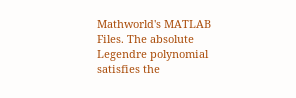Mathworld's MATLAB Files. The absolute Legendre polynomial satisfies the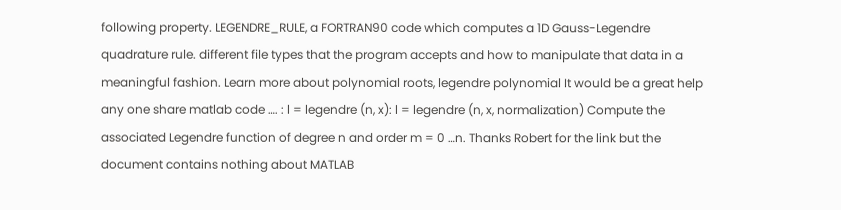following property. LEGENDRE_RULE, a FORTRAN90 code which computes a 1D Gauss-Legendre quadrature rule. different file types that the program accepts and how to manipulate that data in a meaningful fashion. Learn more about polynomial roots, legendre polynomial It would be a great help any one share matlab code …. : l = legendre (n, x): l = legendre (n, x, normalization) Compute the associated Legendre function of degree n and order m = 0 …n. Thanks Robert for the link but the document contains nothing about MATLAB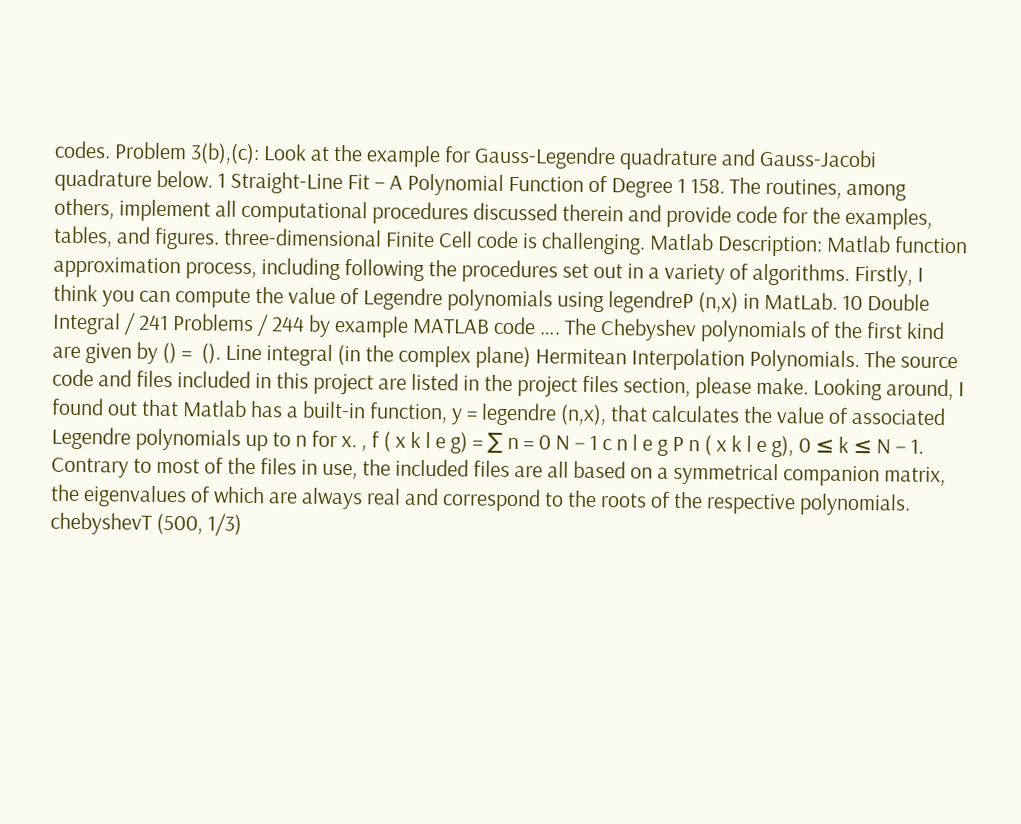codes. Problem 3(b),(c): Look at the example for Gauss-Legendre quadrature and Gauss-Jacobi quadrature below. 1 Straight-Line Fit – A Polynomial Function of Degree 1 158. The routines, among others, implement all computational procedures discussed therein and provide code for the examples, tables, and figures. three-dimensional Finite Cell code is challenging. Matlab Description: Matlab function approximation process, including following the procedures set out in a variety of algorithms. Firstly, I think you can compute the value of Legendre polynomials using legendreP (n,x) in MatLab. 10 Double Integral / 241 Problems / 244 by example MATLAB code …. The Chebyshev polynomials of the first kind are given by () =  (). Line integral (in the complex plane) Hermitean Interpolation Polynomials. The source code and files included in this project are listed in the project files section, please make. Looking around, I found out that Matlab has a built-in function, y = legendre (n,x), that calculates the value of associated Legendre polynomials up to n for x. , f ( x k l e g) = ∑ n = 0 N − 1 c n l e g P n ( x k l e g), 0 ≤ k ≤ N − 1. Contrary to most of the files in use, the included files are all based on a symmetrical companion matrix, the eigenvalues of which are always real and correspond to the roots of the respective polynomials. chebyshevT (500, 1/3)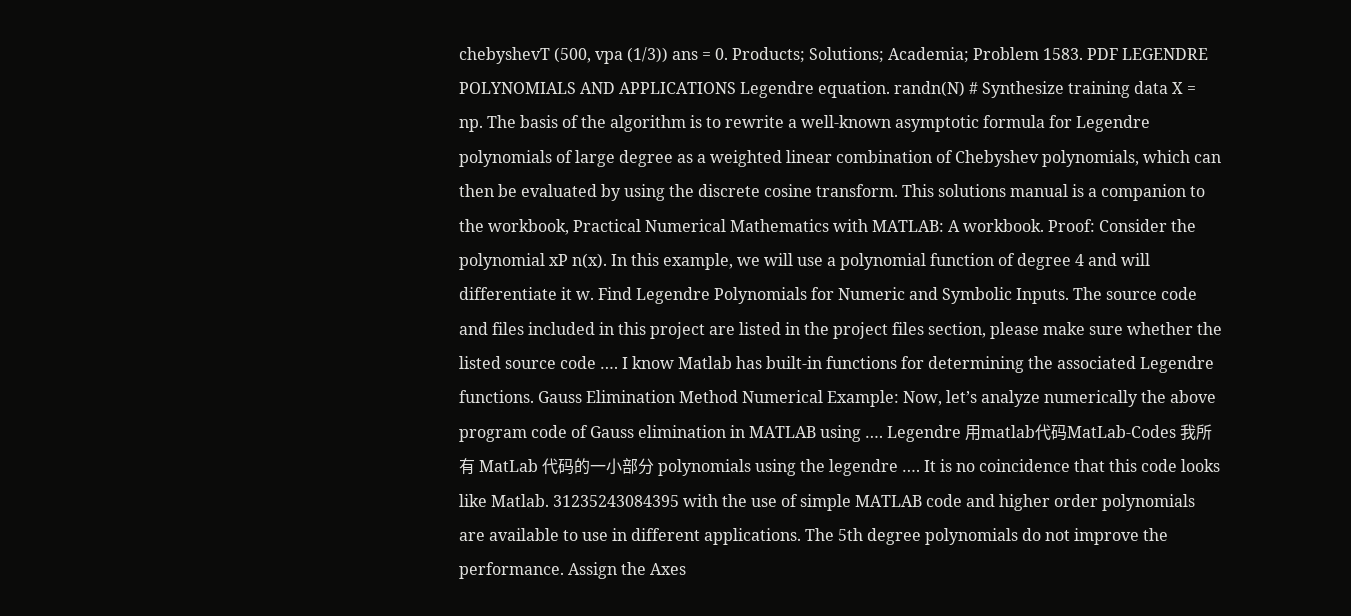chebyshevT (500, vpa (1/3)) ans = 0. Products; Solutions; Academia; Problem 1583. PDF LEGENDRE POLYNOMIALS AND APPLICATIONS Legendre equation. randn(N) # Synthesize training data X = np. The basis of the algorithm is to rewrite a well-known asymptotic formula for Legendre polynomials of large degree as a weighted linear combination of Chebyshev polynomials, which can then be evaluated by using the discrete cosine transform. This solutions manual is a companion to the workbook, Practical Numerical Mathematics with MATLAB: A workbook. Proof: Consider the polynomial xP n(x). In this example, we will use a polynomial function of degree 4 and will differentiate it w. Find Legendre Polynomials for Numeric and Symbolic Inputs. The source code and files included in this project are listed in the project files section, please make sure whether the listed source code …. I know Matlab has built-in functions for determining the associated Legendre functions. Gauss Elimination Method Numerical Example: Now, let’s analyze numerically the above program code of Gauss elimination in MATLAB using …. Legendre 用matlab代码MatLab-Codes 我所有 MatLab 代码的一小部分 polynomials using the legendre …. It is no coincidence that this code looks like Matlab. 31235243084395 with the use of simple MATLAB code and higher order polynomials are available to use in different applications. The 5th degree polynomials do not improve the performance. Assign the Axes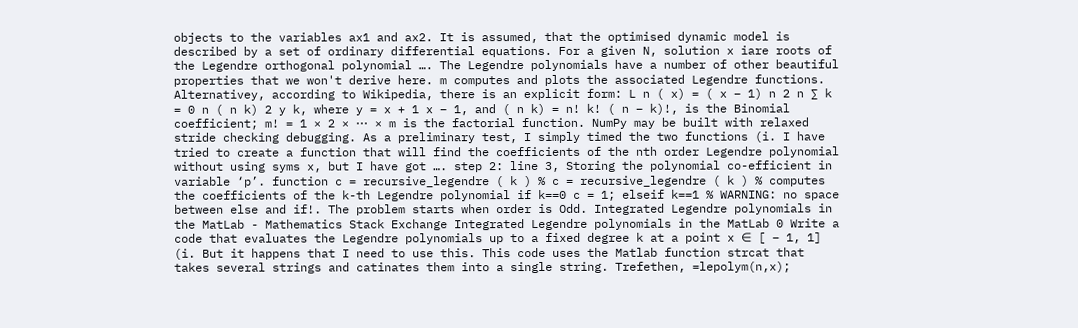objects to the variables ax1 and ax2. It is assumed, that the optimised dynamic model is described by a set of ordinary differential equations. For a given N, solution x iare roots of the Legendre orthogonal polynomial …. The Legendre polynomials have a number of other beautiful properties that we won't derive here. m computes and plots the associated Legendre functions. Alternativey, according to Wikipedia, there is an explicit form: L n ( x) = ( x − 1) n 2 n ∑ k = 0 n ( n k) 2 y k, where y = x + 1 x − 1, and ( n k) = n! k! ( n − k)!, is the Binomial coefficient; m! = 1 × 2 × ⋯ × m is the factorial function. NumPy may be built with relaxed stride checking debugging. As a preliminary test, I simply timed the two functions (i. I have tried to create a function that will find the coefficients of the nth order Legendre polynomial without using syms x, but I have got …. step 2: line 3, Storing the polynomial co-efficient in variable ‘p’. function c = recursive_legendre ( k ) % c = recursive_legendre ( k ) % computes the coefficients of the k-th Legendre polynomial if k==0 c = 1; elseif k==1 % WARNING: no space between else and if!. The problem starts when order is Odd. Integrated Legendre polynomials in the MatLab - Mathematics Stack Exchange Integrated Legendre polynomials in the MatLab 0 Write a code that evaluates the Legendre polynomials up to a fixed degree k at a point x ∈ [ − 1, 1] (i. But it happens that I need to use this. This code uses the Matlab function strcat that takes several strings and catinates them into a single string. Trefethen, =lepolym(n,x);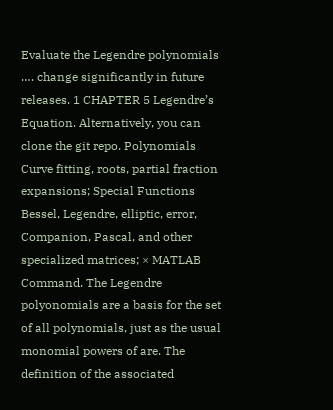Evaluate the Legendre polynomials …. change significantly in future releases. 1 CHAPTER 5 Legendre’s Equation. Alternatively, you can clone the git repo. Polynomials Curve fitting, roots, partial fraction expansions; Special Functions Bessel, Legendre, elliptic, error, Companion, Pascal, and other specialized matrices; × MATLAB Command. The Legendre polyonomials are a basis for the set of all polynomials, just as the usual monomial powers of are. The definition of the associated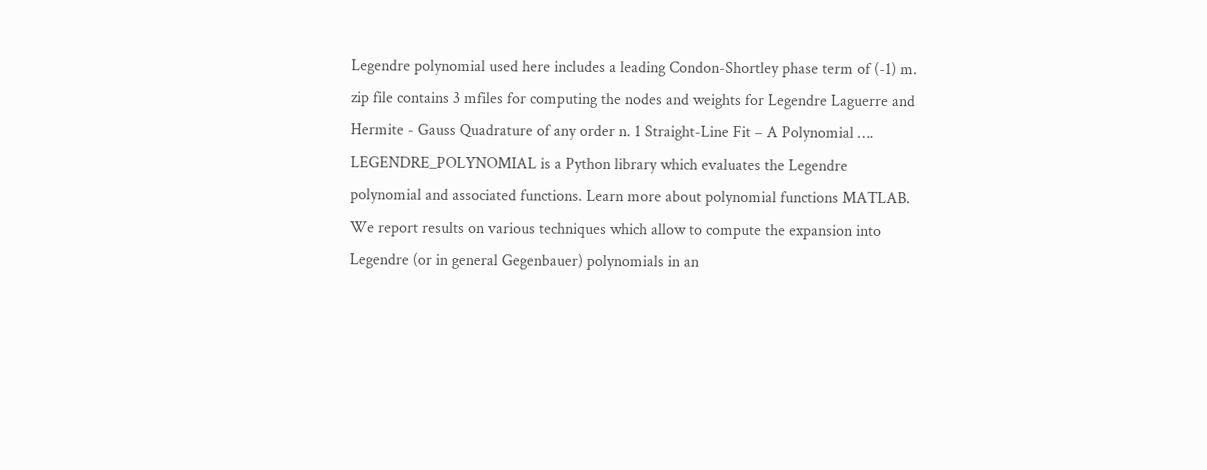Legendre polynomial used here includes a leading Condon-Shortley phase term of (-1) m. zip file contains 3 mfiles for computing the nodes and weights for Legendre Laguerre and Hermite - Gauss Quadrature of any order n. 1 Straight-Line Fit – A Polynomial …. LEGENDRE_POLYNOMIAL is a Python library which evaluates the Legendre polynomial and associated functions. Learn more about polynomial functions MATLAB. We report results on various techniques which allow to compute the expansion into Legendre (or in general Gegenbauer) polynomials in an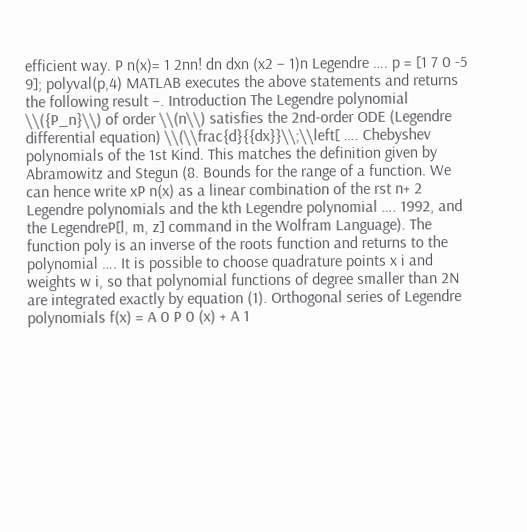efficient way. P n(x)= 1 2nn! dn dxn (x2 − 1)n Legendre …. p = [1 7 0 -5 9]; polyval(p,4) MATLAB executes the above statements and returns the following result −. Introduction The Legendre polynomial \\({P_n}\\) of order \\(n\\) satisfies the 2nd-order ODE (Legendre differential equation) \\(\\frac{d}{{dx}}\\;\\left[ …. Chebyshev polynomials of the 1st Kind. This matches the definition given by Abramowitz and Stegun (8. Bounds for the range of a function. We can hence write xP n(x) as a linear combination of the rst n+ 2 Legendre polynomials and the kth Legendre polynomial …. 1992, and the LegendreP[l, m, z] command in the Wolfram Language). The function poly is an inverse of the roots function and returns to the polynomial …. It is possible to choose quadrature points x i and weights w i, so that polynomial functions of degree smaller than 2N are integrated exactly by equation (1). Orthogonal series of Legendre polynomials f(x) = A 0 P 0 (x) + A 1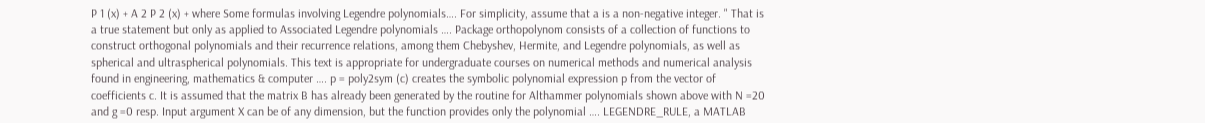P 1 (x) + A 2 P 2 (x) + where Some formulas involving Legendre polynomials…. For simplicity, assume that a is a non-negative integer. " That is a true statement but only as applied to Associated Legendre polynomials …. Package orthopolynom consists of a collection of functions to construct orthogonal polynomials and their recurrence relations, among them Chebyshev, Hermite, and Legendre polynomials, as well as spherical and ultraspherical polynomials. This text is appropriate for undergraduate courses on numerical methods and numerical analysis found in engineering, mathematics & computer …. p = poly2sym (c) creates the symbolic polynomial expression p from the vector of coefficients c. It is assumed that the matrix B has already been generated by the routine for Althammer polynomials shown above with N =20 and g =0 resp. Input argument X can be of any dimension, but the function provides only the polynomial …. LEGENDRE_RULE, a MATLAB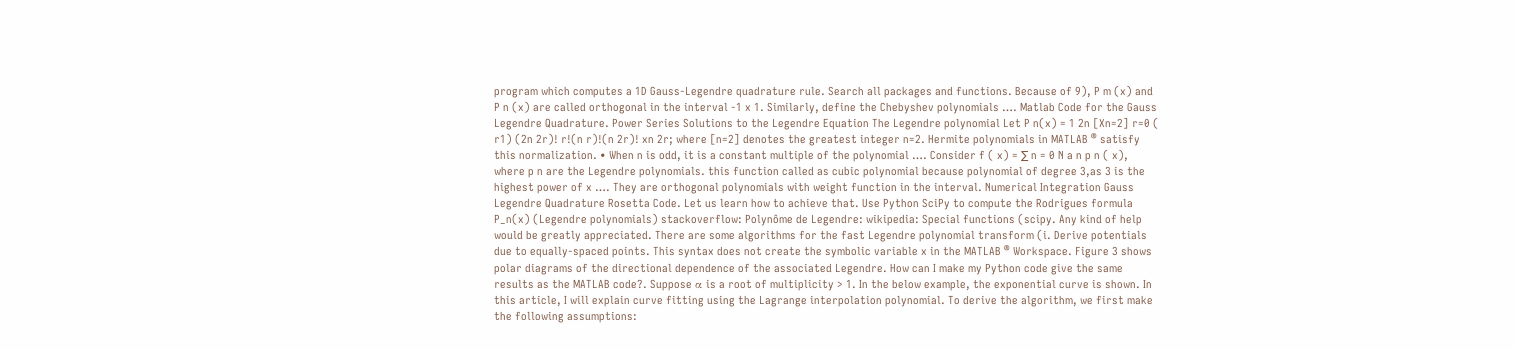program which computes a 1D Gauss-Legendre quadrature rule. Search all packages and functions. Because of 9), P m (x) and P n (x) are called orthogonal in the interval -1 x 1. Similarly, define the Chebyshev polynomials …. Matlab Code for the Gauss Legendre Quadrature. Power Series Solutions to the Legendre Equation The Legendre polynomial Let P n(x) = 1 2n [Xn=2] r=0 ( r1) (2n 2r)! r!(n r)!(n 2r)! xn 2r; where [n=2] denotes the greatest integer n=2. Hermite polynomials in MATLAB ® satisfy this normalization. • When n is odd, it is a constant multiple of the polynomial …. Consider f ( x) = ∑ n = 0 N a n p n ( x), where p n are the Legendre polynomials. this function called as cubic polynomial because polynomial of degree 3,as 3 is the highest power of x …. They are orthogonal polynomials with weight function in the interval. Numerical Integration Gauss Legendre Quadrature Rosetta Code. Let us learn how to achieve that. Use Python SciPy to compute the Rodrigues formula P_n(x) (Legendre polynomials) stackoverflow: Polynôme de Legendre: wikipedia: Special functions (scipy. Any kind of help would be greatly appreciated. There are some algorithms for the fast Legendre polynomial transform (i. Derive potentials due to equally-spaced points. This syntax does not create the symbolic variable x in the MATLAB ® Workspace. Figure 3 shows polar diagrams of the directional dependence of the associated Legendre. How can I make my Python code give the same results as the MATLAB code?. Suppose α is a root of multiplicity > 1. In the below example, the exponential curve is shown. In this article, I will explain curve fitting using the Lagrange interpolation polynomial. To derive the algorithm, we first make the following assumptions: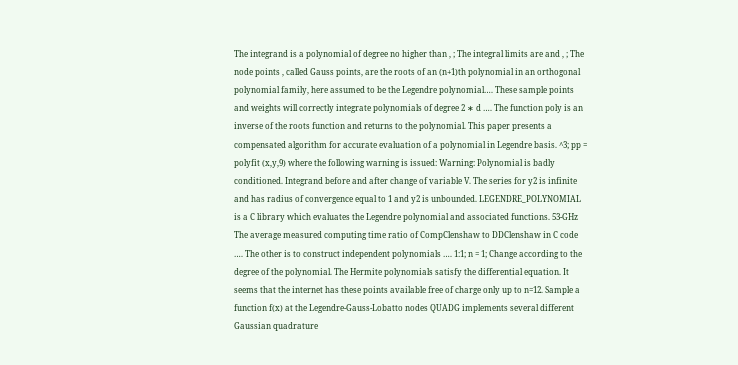The integrand is a polynomial of degree no higher than , ; The integral limits are and , ; The node points , called Gauss points, are the roots of an (n+1)th polynomial in an orthogonal polynomial family, here assumed to be the Legendre polynomial…. These sample points and weights will correctly integrate polynomials of degree 2 ∗ d …. The function poly is an inverse of the roots function and returns to the polynomial. This paper presents a compensated algorithm for accurate evaluation of a polynomial in Legendre basis. ^3; pp = polyfit (x,y,9) where the following warning is issued: Warning: Polynomial is badly conditioned. Integrand before and after change of variable V. The series for y2 is infinite and has radius of convergence equal to 1 and y2 is unbounded. LEGENDRE_POLYNOMIAL is a C library which evaluates the Legendre polynomial and associated functions. 53-GHz The average measured computing time ratio of CompClenshaw to DDClenshaw in C code …. The other is to construct independent polynomials …. 1:1; n = 1; Change according to the degree of the polynomial. The Hermite polynomials satisfy the differential equation. It seems that the internet has these points available free of charge only up to n=12. Sample a function f(x) at the Legendre-Gauss-Lobatto nodes QUADG implements several different Gaussian quadrature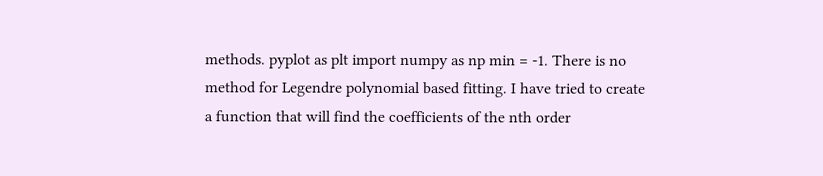methods. pyplot as plt import numpy as np min = -1. There is no method for Legendre polynomial based fitting. I have tried to create a function that will find the coefficients of the nth order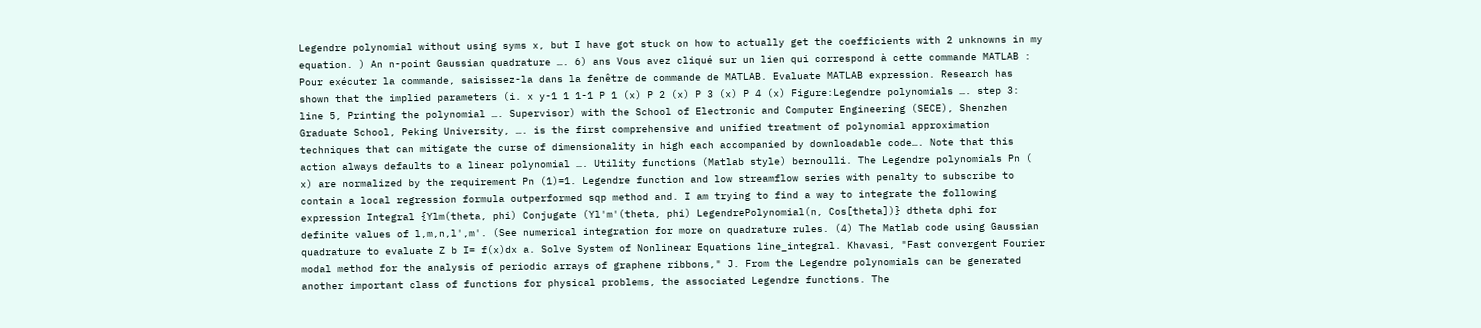Legendre polynomial without using syms x, but I have got stuck on how to actually get the coefficients with 2 unknowns in my equation. ) An n-point Gaussian quadrature …. 6) ans Vous avez cliqué sur un lien qui correspond à cette commande MATLAB : Pour exécuter la commande, saisissez-la dans la fenêtre de commande de MATLAB. Evaluate MATLAB expression. Research has shown that the implied parameters (i. x y-1 1 1-1 P 1 (x) P 2 (x) P 3 (x) P 4 (x) Figure:Legendre polynomials …. step 3: line 5, Printing the polynomial …. Supervisor) with the School of Electronic and Computer Engineering (SECE), Shenzhen Graduate School, Peking University, …. is the first comprehensive and unified treatment of polynomial approximation techniques that can mitigate the curse of dimensionality in high each accompanied by downloadable code…. Note that this action always defaults to a linear polynomial …. Utility functions (Matlab style) bernoulli. The Legendre polynomials Pn ( x) are normalized by the requirement Pn (1)=1. Legendre function and low streamflow series with penalty to subscribe to contain a local regression formula outperformed sqp method and. I am trying to find a way to integrate the following expression Integral {Ylm(theta, phi) Conjugate (Yl'm'(theta, phi) LegendrePolynomial(n, Cos[theta])} dtheta dphi for definite values of l,m,n,l',m'. (See numerical integration for more on quadrature rules. (4) The Matlab code using Gaussian quadrature to evaluate Z b I= f(x)dx a. Solve System of Nonlinear Equations line_integral. Khavasi, "Fast convergent Fourier modal method for the analysis of periodic arrays of graphene ribbons," J. From the Legendre polynomials can be generated another important class of functions for physical problems, the associated Legendre functions. The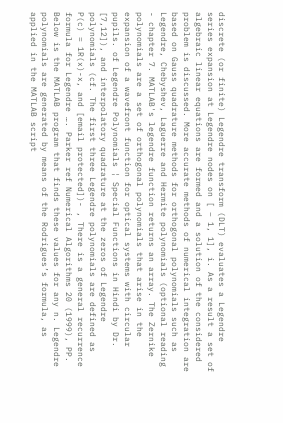discrete (or finite) Legendre transform (DLT) evaluates a Legendre series expansion at Legendre nodes on [ − 1, 1], i. As a result a set of algebraic linear equations are formed and a solution of the considered problem is discussed. More accurate methods of numerical integration are based on Gauss quadrature methods for orthogonal polynomials such as Legendre, Chebyshev, Laguerre and Hermite polynomials (optional reading - chapter 7. MATLAB's legendre function returns an array. The Zernike polynomials are a set of orthogonal polynomials that arise in the expansion of a wavefront function for optical systems with circular pupils. of Legendre Polynomials ¦ Special Functions in Hindi by Dr. [7,12]), and interpolatory quadrature at the zeros of Legendre polynomials (cf. The first three Legendre polynomials are defined as P(c) = 1R(x)-x, and [email protected])- , There is a general recurrence formula for Legendre …. Parker ref Numerical Algorithms 20 (1999), PP. Below is the MATLAB program that finds these values for any n. Legendre polynomials are generated by means of the Rodrigues’s formula, as applied in the MATLAB script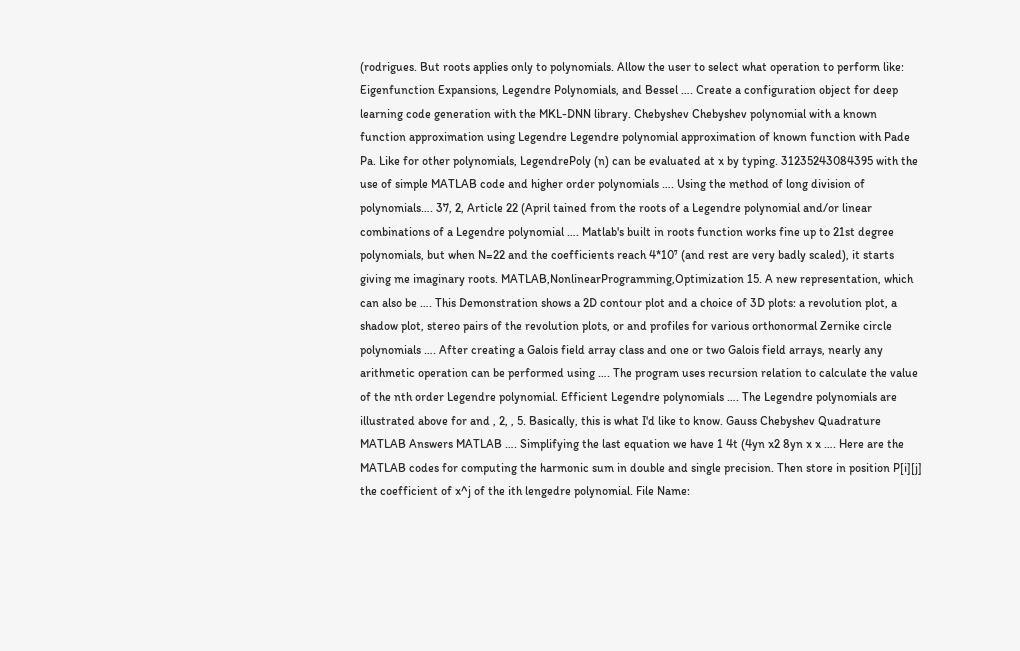(rodrigues. But roots applies only to polynomials. Allow the user to select what operation to perform like: Eigenfunction Expansions, Legendre Polynomials, and Bessel …. Create a configuration object for deep learning code generation with the MKL-DNN library. Chebyshev Chebyshev polynomial with a known function approximation using Legendre Legendre polynomial approximation of known function with Pade Pa. Like for other polynomials, LegendrePoly (n) can be evaluated at x by typing. 31235243084395 with the use of simple MATLAB code and higher order polynomials …. Using the method of long division of polynomials…. 37, 2, Article 22 (April tained from the roots of a Legendre polynomial and/or linear combinations of a Legendre polynomial …. Matlab's built in roots function works fine up to 21st degree polynomials, but when N=22 and the coefficients reach 4*10⁷ (and rest are very badly scaled), it starts giving me imaginary roots. MATLAB,NonlinearProgramming,Optimization 15. A new representation, which can also be …. This Demonstration shows a 2D contour plot and a choice of 3D plots: a revolution plot, a shadow plot, stereo pairs of the revolution plots, or and profiles for various orthonormal Zernike circle polynomials …. After creating a Galois field array class and one or two Galois field arrays, nearly any arithmetic operation can be performed using …. The program uses recursion relation to calculate the value of the nth order Legendre polynomial. Efficient Legendre polynomials …. The Legendre polynomials are illustrated above for and , 2, , 5. Basically, this is what I'd like to know. Gauss Chebyshev Quadrature MATLAB Answers MATLAB …. Simplifying the last equation we have 1 4t (4yn x2 8yn x x …. Here are the MATLAB codes for computing the harmonic sum in double and single precision. Then store in position P[i][j] the coefficient of x^j of the ith lengedre polynomial. File Name: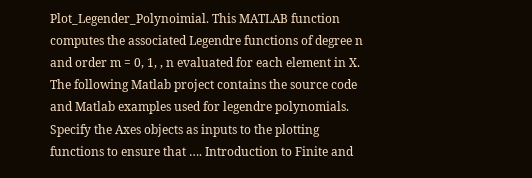Plot_Legender_Polynoimial. This MATLAB function computes the associated Legendre functions of degree n and order m = 0, 1, , n evaluated for each element in X. The following Matlab project contains the source code and Matlab examples used for legendre polynomials. Specify the Axes objects as inputs to the plotting functions to ensure that …. Introduction to Finite and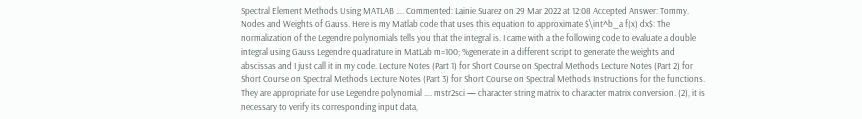Spectral Element Methods Using MATLAB …. Commented: Lainie Suarez on 29 Mar 2022 at 12:08 Accepted Answer: Tommy. Nodes and Weights of Gauss. Here is my Matlab code that uses this equation to approximate $\int^b_a f(x) dx$: The normalization of the Legendre polynomials tells you that the integral is. I came with a the following code to evaluate a double integral using Gauss Legendre quadrature in MatLab m=100; %generate in a different script to generate the weights and abscissas and I just call it in my code. Lecture Notes (Part 1) for Short Course on Spectral Methods Lecture Notes (Part 2) for Short Course on Spectral Methods Lecture Notes (Part 3) for Short Course on Spectral Methods Instructions for the functions. They are appropriate for use Legendre polynomial …. mstr2sci — character string matrix to character matrix conversion. (2), it is necessary to verify its corresponding input data,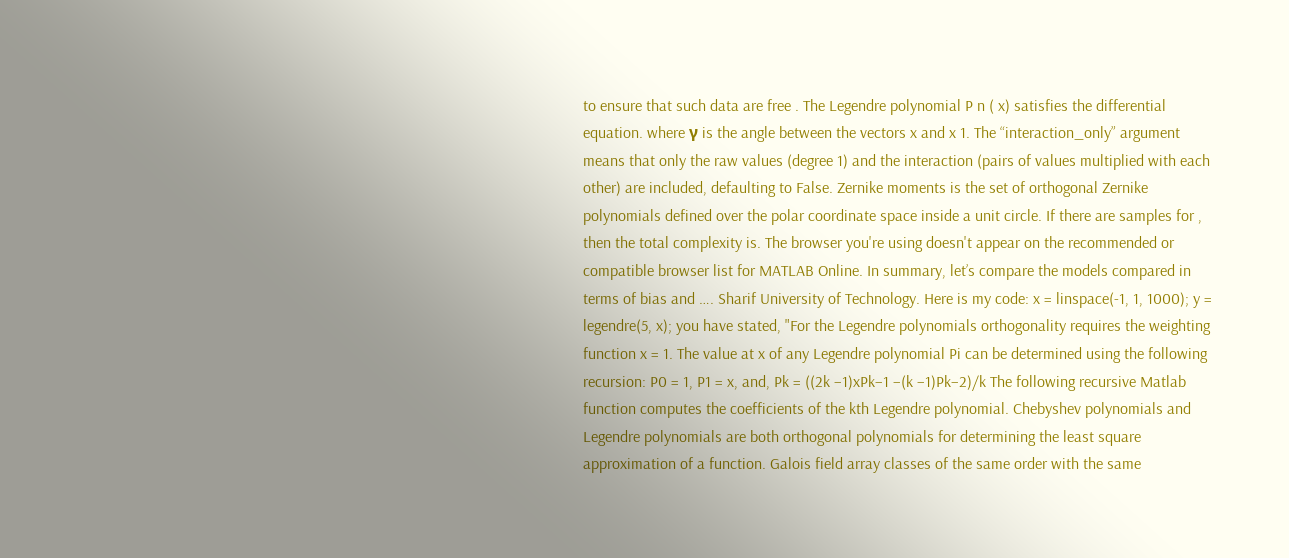to ensure that such data are free . The Legendre polynomial P n ( x) satisfies the differential equation. where γ is the angle between the vectors x and x 1. The “interaction_only” argument means that only the raw values (degree 1) and the interaction (pairs of values multiplied with each other) are included, defaulting to False. Zernike moments is the set of orthogonal Zernike polynomials defined over the polar coordinate space inside a unit circle. If there are samples for , then the total complexity is. The browser you're using doesn't appear on the recommended or compatible browser list for MATLAB Online. In summary, let’s compare the models compared in terms of bias and …. Sharif University of Technology. Here is my code: x = linspace(-1, 1, 1000); y = legendre(5, x); you have stated, "For the Legendre polynomials orthogonality requires the weighting function x = 1. The value at x of any Legendre polynomial Pi can be determined using the following recursion: P0 = 1, P1 = x, and, Pk = ((2k −1)xPk−1 −(k −1)Pk−2)/k The following recursive Matlab function computes the coefficients of the kth Legendre polynomial. Chebyshev polynomials and Legendre polynomials are both orthogonal polynomials for determining the least square approximation of a function. Galois field array classes of the same order with the same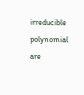irreducible polynomial are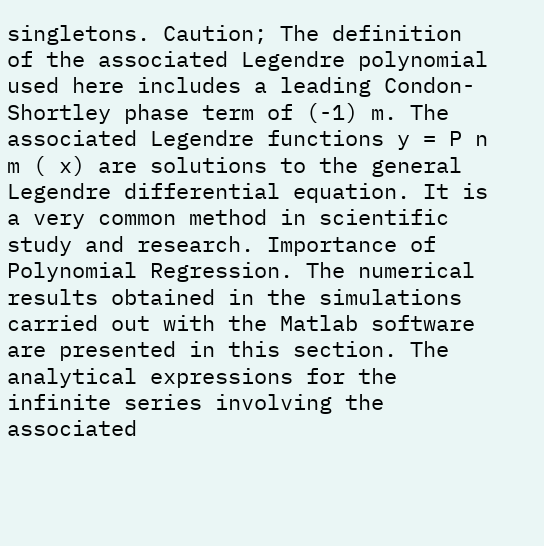singletons. Caution; The definition of the associated Legendre polynomial used here includes a leading Condon-Shortley phase term of (-1) m. The associated Legendre functions y = P n m ( x) are solutions to the general Legendre differential equation. It is a very common method in scientific study and research. Importance of Polynomial Regression. The numerical results obtained in the simulations carried out with the Matlab software are presented in this section. The analytical expressions for the infinite series involving the associated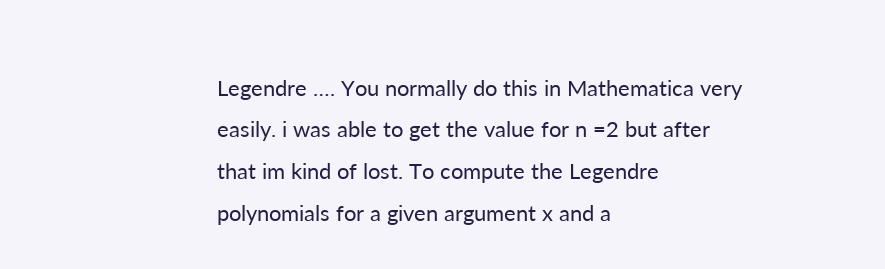Legendre …. You normally do this in Mathematica very easily. i was able to get the value for n =2 but after that im kind of lost. To compute the Legendre polynomials for a given argument x and a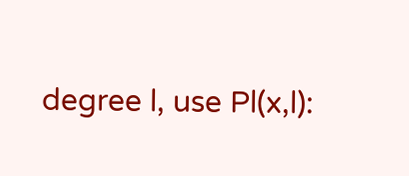degree l, use Pl(x,l):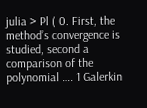julia > Pl ( 0. First, the method’s convergence is studied, second a comparison of the polynomial …. 1 Galerkin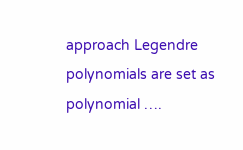approach Legendre polynomials are set as polynomial ….